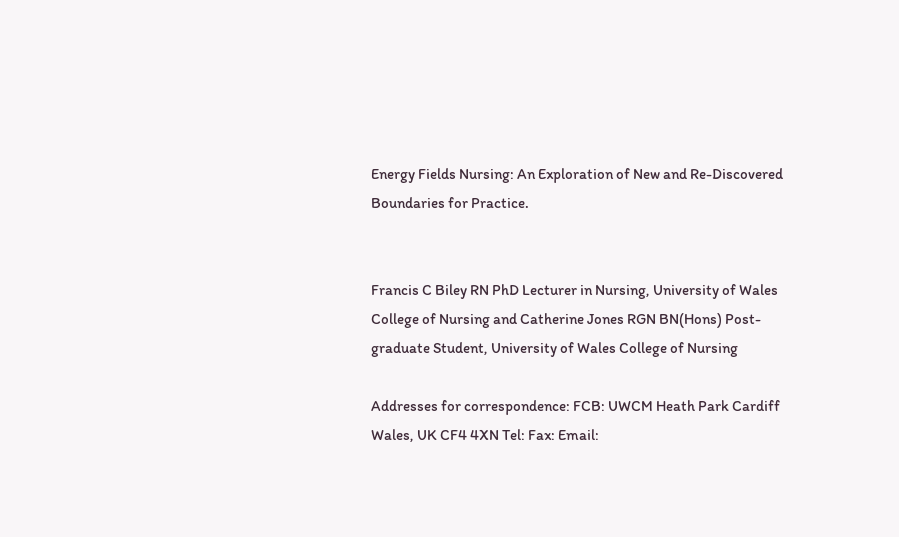Energy Fields Nursing: An Exploration of New and Re-Discovered Boundaries for Practice.


Francis C Biley RN PhD Lecturer in Nursing, University of Wales College of Nursing and Catherine Jones RGN BN(Hons) Post-graduate Student, University of Wales College of Nursing

Addresses for correspondence: FCB: UWCM Heath Park Cardiff Wales, UK CF4 4XN Tel: Fax: Email: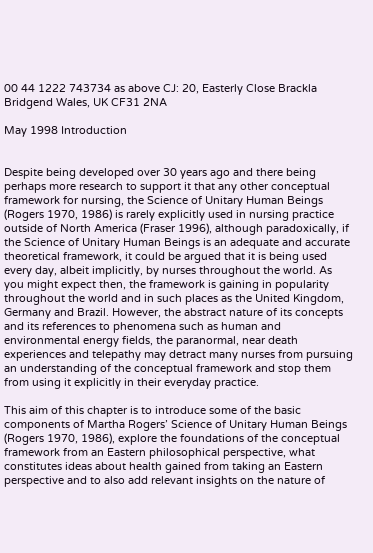00 44 1222 743734 as above CJ: 20, Easterly Close Brackla Bridgend Wales, UK CF31 2NA

May 1998 Introduction


Despite being developed over 30 years ago and there being perhaps more research to support it that any other conceptual framework for nursing, the Science of Unitary Human Beings (Rogers 1970, 1986) is rarely explicitly used in nursing practice outside of North America (Fraser 1996), although paradoxically, if the Science of Unitary Human Beings is an adequate and accurate theoretical framework, it could be argued that it is being used every day, albeit implicitly, by nurses throughout the world. As you might expect then, the framework is gaining in popularity throughout the world and in such places as the United Kingdom, Germany and Brazil. However, the abstract nature of its concepts and its references to phenomena such as human and environmental energy fields, the paranormal, near death experiences and telepathy may detract many nurses from pursuing an understanding of the conceptual framework and stop them from using it explicitly in their everyday practice.

This aim of this chapter is to introduce some of the basic components of Martha Rogers’ Science of Unitary Human Beings (Rogers 1970, 1986), explore the foundations of the conceptual framework from an Eastern philosophical perspective, what constitutes ideas about health gained from taking an Eastern perspective and to also add relevant insights on the nature of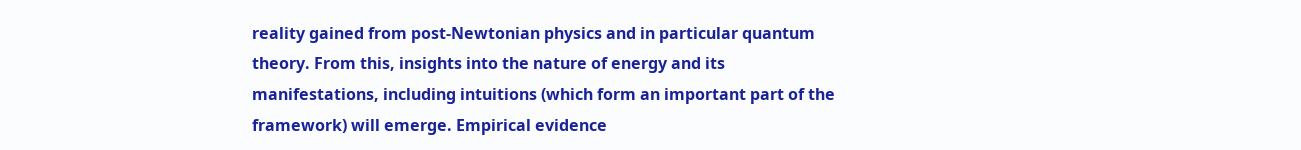reality gained from post-Newtonian physics and in particular quantum theory. From this, insights into the nature of energy and its manifestations, including intuitions (which form an important part of the framework) will emerge. Empirical evidence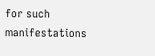for such manifestations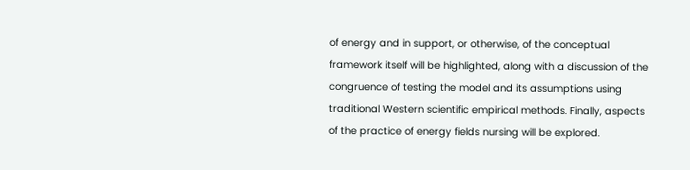of energy and in support, or otherwise, of the conceptual framework itself will be highlighted, along with a discussion of the congruence of testing the model and its assumptions using traditional Western scientific empirical methods. Finally, aspects of the practice of energy fields nursing will be explored.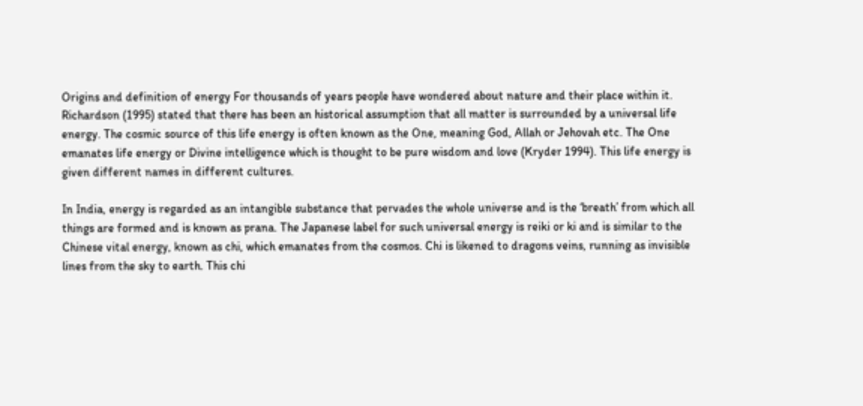Origins and definition of energy For thousands of years people have wondered about nature and their place within it. Richardson (1995) stated that there has been an historical assumption that all matter is surrounded by a universal life energy. The cosmic source of this life energy is often known as the One, meaning God, Allah or Jehovah etc. The One emanates life energy or Divine intelligence which is thought to be pure wisdom and love (Kryder 1994). This life energy is given different names in different cultures.

In India, energy is regarded as an intangible substance that pervades the whole universe and is the ‘breath’ from which all things are formed and is known as prana. The Japanese label for such universal energy is reiki or ki and is similar to the Chinese vital energy, known as chi, which emanates from the cosmos. Chi is likened to dragons veins, running as invisible lines from the sky to earth. This chi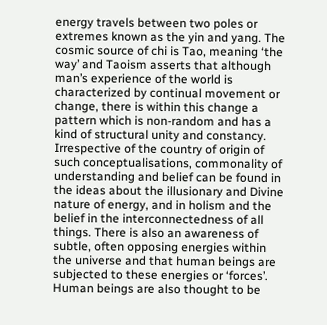energy travels between two poles or extremes known as the yin and yang. The cosmic source of chi is Tao, meaning ‘the way’ and Taoism asserts that although man’s experience of the world is characterized by continual movement or change, there is within this change a pattern which is non-random and has a kind of structural unity and constancy. Irrespective of the country of origin of such conceptualisations, commonality of understanding and belief can be found in the ideas about the illusionary and Divine nature of energy, and in holism and the belief in the interconnectedness of all things. There is also an awareness of subtle, often opposing energies within the universe and that human beings are subjected to these energies or ‘forces’. Human beings are also thought to be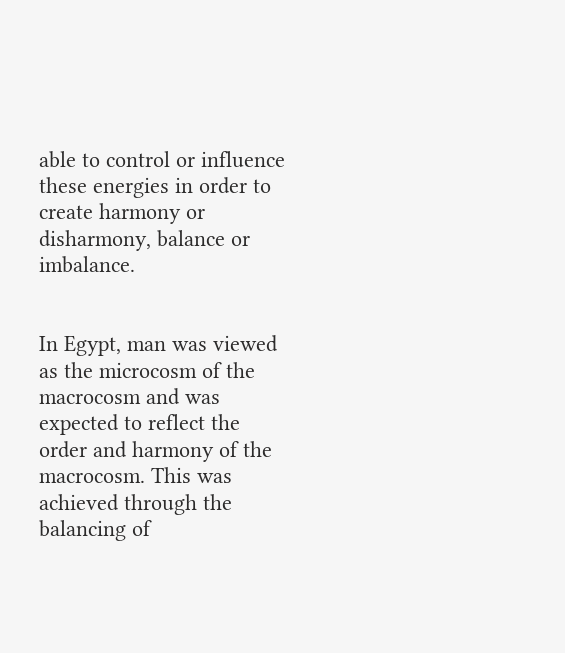able to control or influence these energies in order to create harmony or disharmony, balance or imbalance.


In Egypt, man was viewed as the microcosm of the macrocosm and was expected to reflect the order and harmony of the macrocosm. This was achieved through the balancing of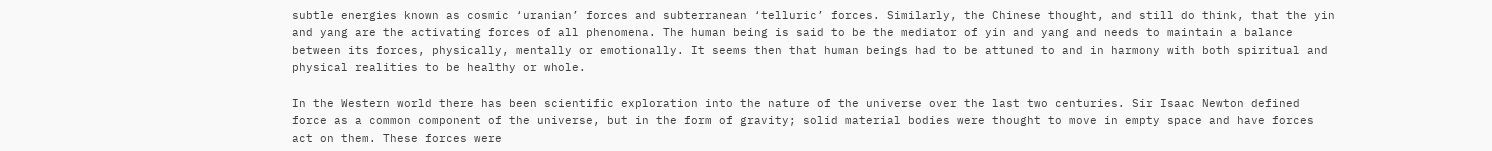subtle energies known as cosmic ‘uranian’ forces and subterranean ‘telluric’ forces. Similarly, the Chinese thought, and still do think, that the yin and yang are the activating forces of all phenomena. The human being is said to be the mediator of yin and yang and needs to maintain a balance between its forces, physically, mentally or emotionally. It seems then that human beings had to be attuned to and in harmony with both spiritual and physical realities to be healthy or whole.

In the Western world there has been scientific exploration into the nature of the universe over the last two centuries. Sir Isaac Newton defined force as a common component of the universe, but in the form of gravity; solid material bodies were thought to move in empty space and have forces act on them. These forces were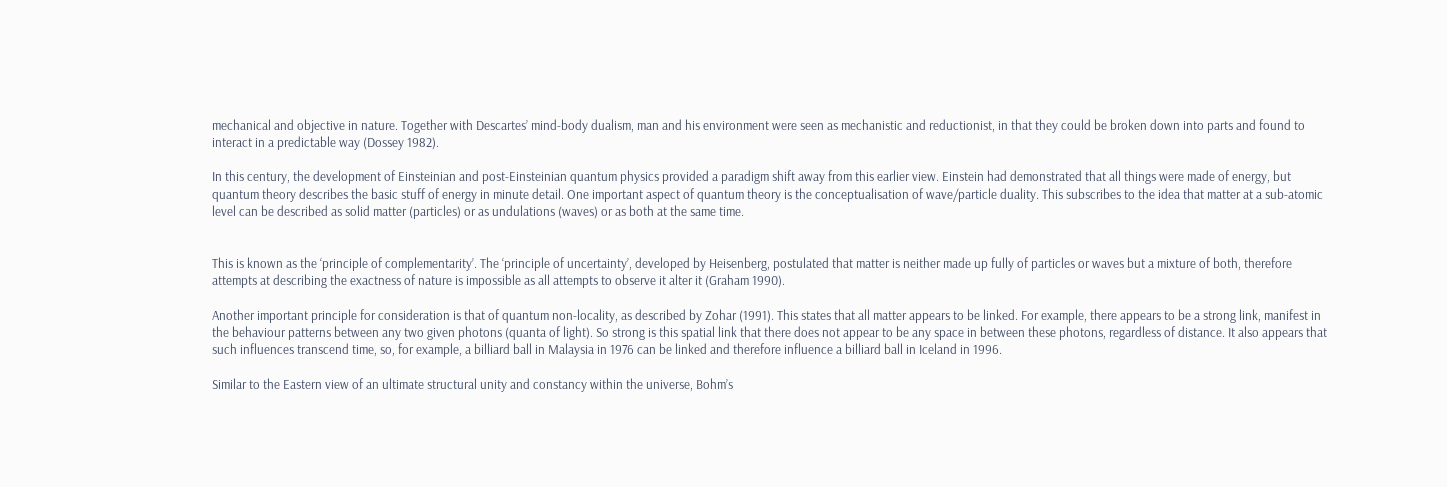mechanical and objective in nature. Together with Descartes’ mind-body dualism, man and his environment were seen as mechanistic and reductionist, in that they could be broken down into parts and found to interact in a predictable way (Dossey 1982).

In this century, the development of Einsteinian and post-Einsteinian quantum physics provided a paradigm shift away from this earlier view. Einstein had demonstrated that all things were made of energy, but quantum theory describes the basic stuff of energy in minute detail. One important aspect of quantum theory is the conceptualisation of wave/particle duality. This subscribes to the idea that matter at a sub-atomic level can be described as solid matter (particles) or as undulations (waves) or as both at the same time.


This is known as the ‘principle of complementarity’. The ‘principle of uncertainty’, developed by Heisenberg, postulated that matter is neither made up fully of particles or waves but a mixture of both, therefore attempts at describing the exactness of nature is impossible as all attempts to observe it alter it (Graham 1990).

Another important principle for consideration is that of quantum non-locality, as described by Zohar (1991). This states that all matter appears to be linked. For example, there appears to be a strong link, manifest in the behaviour patterns between any two given photons (quanta of light). So strong is this spatial link that there does not appear to be any space in between these photons, regardless of distance. It also appears that such influences transcend time, so, for example, a billiard ball in Malaysia in 1976 can be linked and therefore influence a billiard ball in Iceland in 1996.

Similar to the Eastern view of an ultimate structural unity and constancy within the universe, Bohm’s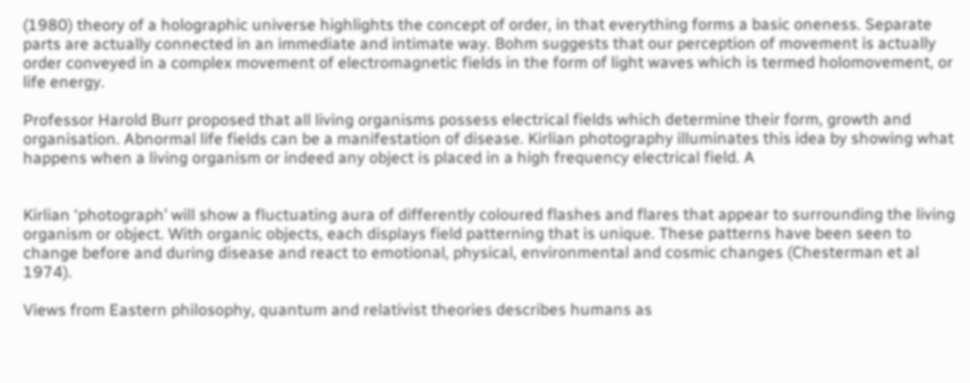(1980) theory of a holographic universe highlights the concept of order, in that everything forms a basic oneness. Separate parts are actually connected in an immediate and intimate way. Bohm suggests that our perception of movement is actually order conveyed in a complex movement of electromagnetic fields in the form of light waves which is termed holomovement, or life energy.

Professor Harold Burr proposed that all living organisms possess electrical fields which determine their form, growth and organisation. Abnormal life fields can be a manifestation of disease. Kirlian photography illuminates this idea by showing what happens when a living organism or indeed any object is placed in a high frequency electrical field. A


Kirlian ‘photograph’ will show a fluctuating aura of differently coloured flashes and flares that appear to surrounding the living organism or object. With organic objects, each displays field patterning that is unique. These patterns have been seen to change before and during disease and react to emotional, physical, environmental and cosmic changes (Chesterman et al 1974).

Views from Eastern philosophy, quantum and relativist theories describes humans as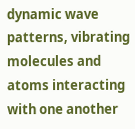dynamic wave patterns, vibrating molecules and atoms interacting with one another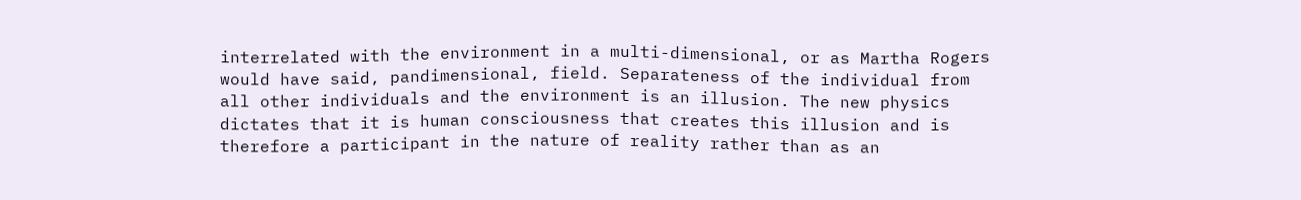interrelated with the environment in a multi-dimensional, or as Martha Rogers would have said, pandimensional, field. Separateness of the individual from all other individuals and the environment is an illusion. The new physics dictates that it is human consciousness that creates this illusion and is therefore a participant in the nature of reality rather than as an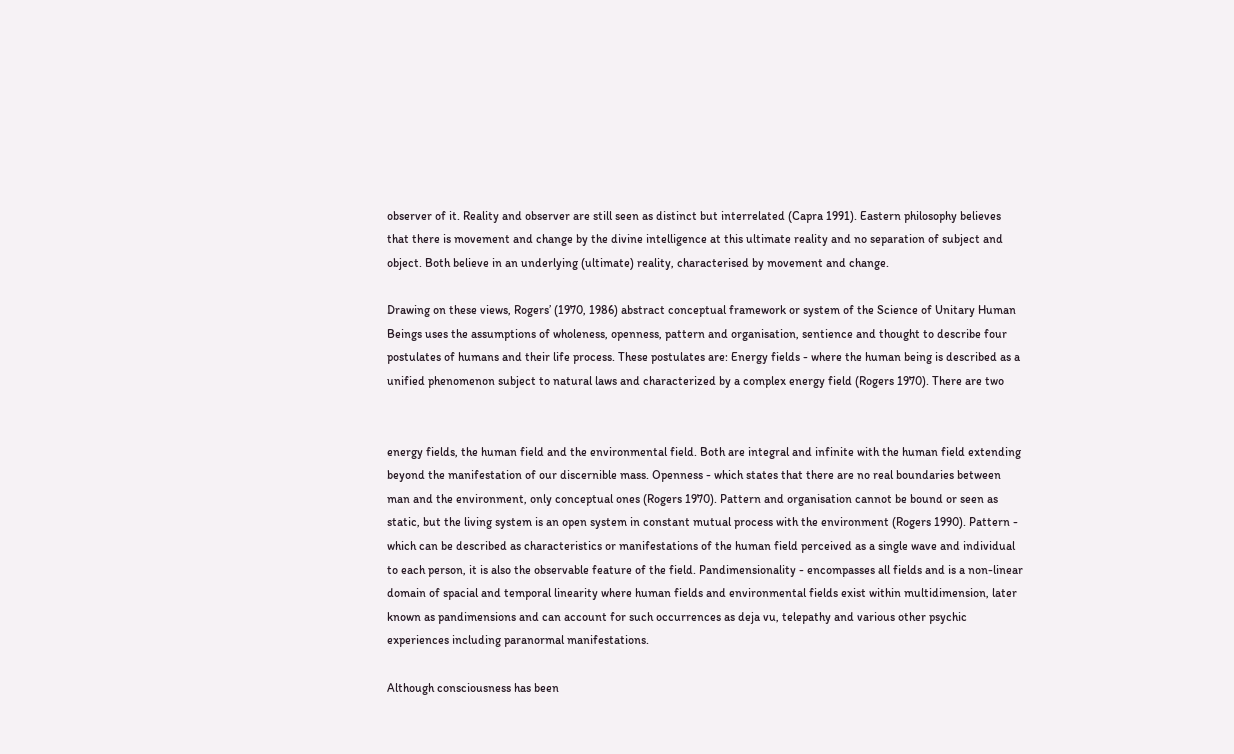observer of it. Reality and observer are still seen as distinct but interrelated (Capra 1991). Eastern philosophy believes that there is movement and change by the divine intelligence at this ultimate reality and no separation of subject and object. Both believe in an underlying (ultimate) reality, characterised by movement and change.

Drawing on these views, Rogers’ (1970, 1986) abstract conceptual framework or system of the Science of Unitary Human Beings uses the assumptions of wholeness, openness, pattern and organisation, sentience and thought to describe four postulates of humans and their life process. These postulates are: Energy fields - where the human being is described as a unified phenomenon subject to natural laws and characterized by a complex energy field (Rogers 1970). There are two


energy fields, the human field and the environmental field. Both are integral and infinite with the human field extending beyond the manifestation of our discernible mass. Openness - which states that there are no real boundaries between man and the environment, only conceptual ones (Rogers 1970). Pattern and organisation cannot be bound or seen as static, but the living system is an open system in constant mutual process with the environment (Rogers 1990). Pattern - which can be described as characteristics or manifestations of the human field perceived as a single wave and individual to each person, it is also the observable feature of the field. Pandimensionality - encompasses all fields and is a non-linear domain of spacial and temporal linearity where human fields and environmental fields exist within multidimension, later known as pandimensions and can account for such occurrences as deja vu, telepathy and various other psychic experiences including paranormal manifestations.

Although consciousness has been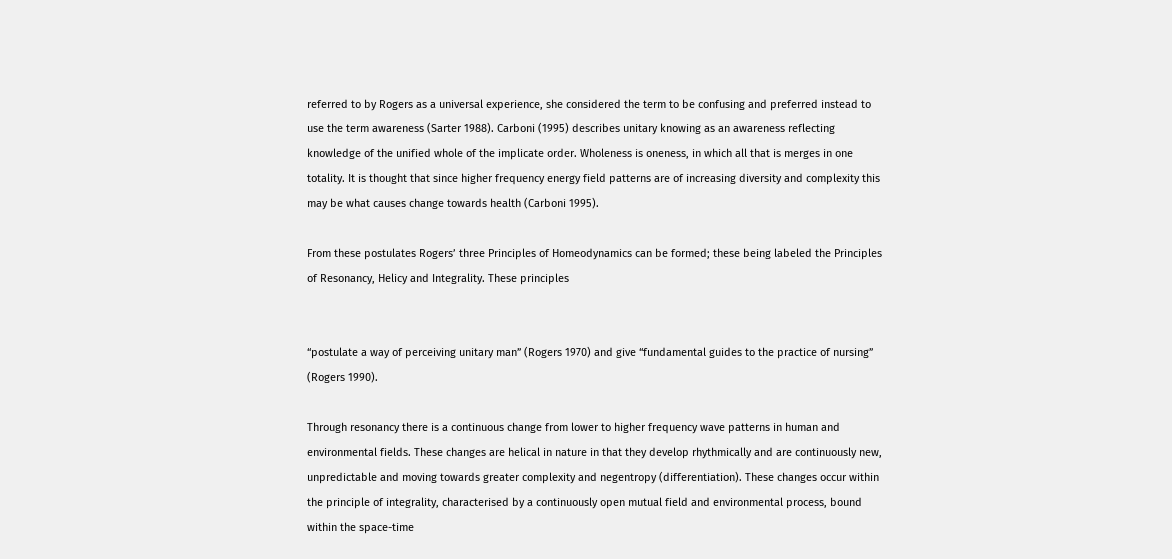referred to by Rogers as a universal experience, she considered the term to be confusing and preferred instead to use the term awareness (Sarter 1988). Carboni (1995) describes unitary knowing as an awareness reflecting knowledge of the unified whole of the implicate order. Wholeness is oneness, in which all that is merges in one totality. It is thought that since higher frequency energy field patterns are of increasing diversity and complexity this may be what causes change towards health (Carboni 1995).

From these postulates Rogers’ three Principles of Homeodynamics can be formed; these being labeled the Principles of Resonancy, Helicy and Integrality. These principles


“postulate a way of perceiving unitary man” (Rogers 1970) and give “fundamental guides to the practice of nursing” (Rogers 1990).

Through resonancy there is a continuous change from lower to higher frequency wave patterns in human and environmental fields. These changes are helical in nature in that they develop rhythmically and are continuously new, unpredictable and moving towards greater complexity and negentropy (differentiation). These changes occur within the principle of integrality, characterised by a continuously open mutual field and environmental process, bound within the space-time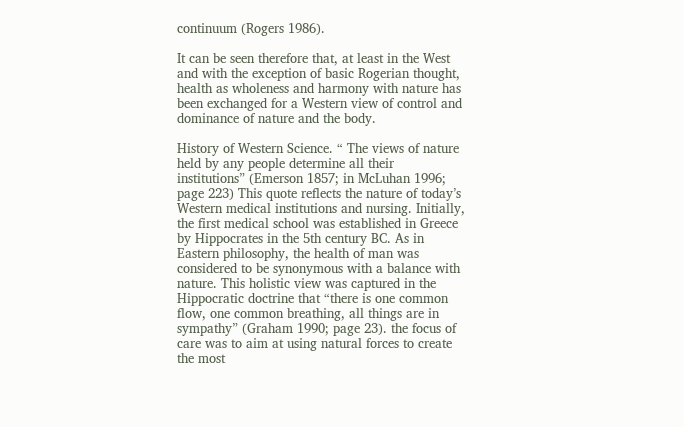continuum (Rogers 1986).

It can be seen therefore that, at least in the West and with the exception of basic Rogerian thought, health as wholeness and harmony with nature has been exchanged for a Western view of control and dominance of nature and the body.

History of Western Science. “ The views of nature held by any people determine all their institutions” (Emerson 1857; in McLuhan 1996; page 223) This quote reflects the nature of today’s Western medical institutions and nursing. Initially, the first medical school was established in Greece by Hippocrates in the 5th century BC. As in Eastern philosophy, the health of man was considered to be synonymous with a balance with nature. This holistic view was captured in the Hippocratic doctrine that “there is one common flow, one common breathing, all things are in sympathy” (Graham 1990; page 23). the focus of care was to aim at using natural forces to create the most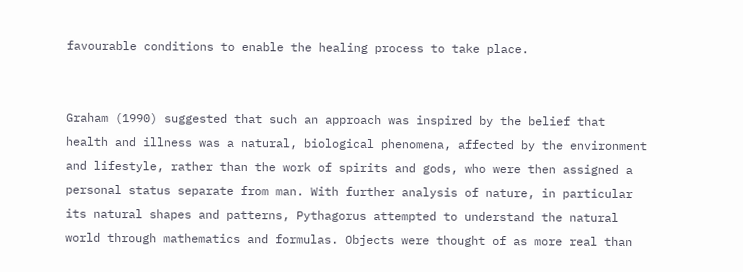favourable conditions to enable the healing process to take place.


Graham (1990) suggested that such an approach was inspired by the belief that health and illness was a natural, biological phenomena, affected by the environment and lifestyle, rather than the work of spirits and gods, who were then assigned a personal status separate from man. With further analysis of nature, in particular its natural shapes and patterns, Pythagorus attempted to understand the natural world through mathematics and formulas. Objects were thought of as more real than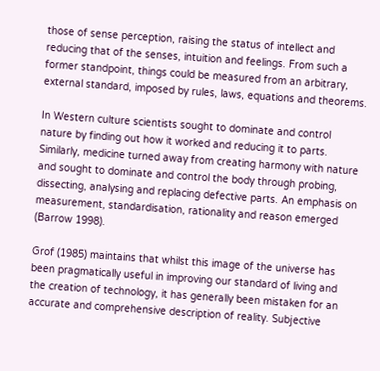those of sense perception, raising the status of intellect and reducing that of the senses, intuition and feelings. From such a former standpoint, things could be measured from an arbitrary, external standard, imposed by rules, laws, equations and theorems.

In Western culture scientists sought to dominate and control nature by finding out how it worked and reducing it to parts. Similarly, medicine turned away from creating harmony with nature and sought to dominate and control the body through probing, dissecting, analysing and replacing defective parts. An emphasis on measurement, standardisation, rationality and reason emerged (Barrow 1998).

Grof (1985) maintains that whilst this image of the universe has been pragmatically useful in improving our standard of living and the creation of technology, it has generally been mistaken for an accurate and comprehensive description of reality. Subjective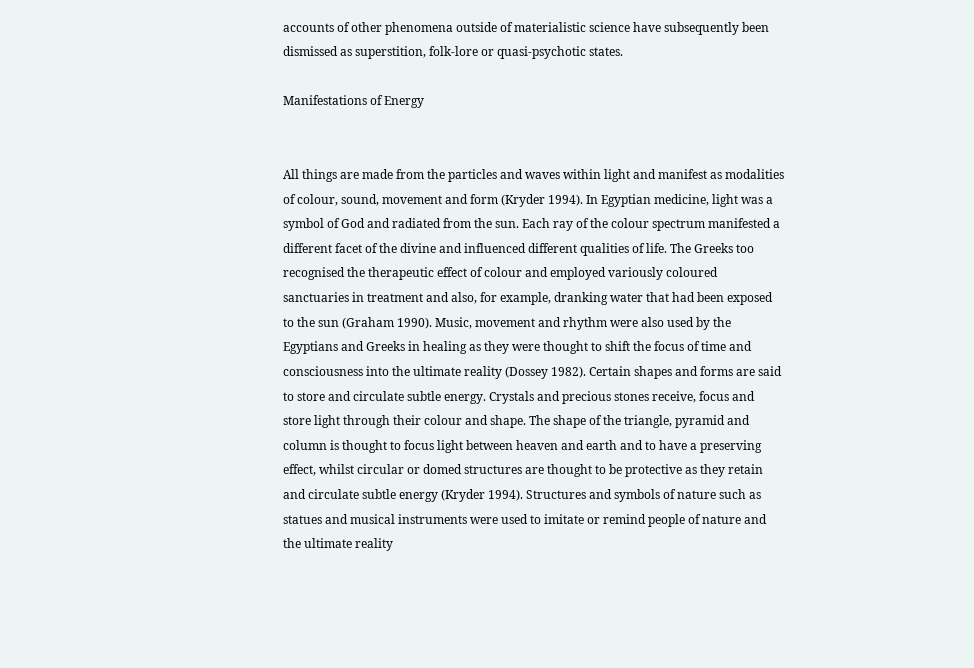accounts of other phenomena outside of materialistic science have subsequently been dismissed as superstition, folk-lore or quasi-psychotic states.

Manifestations of Energy


All things are made from the particles and waves within light and manifest as modalities of colour, sound, movement and form (Kryder 1994). In Egyptian medicine, light was a symbol of God and radiated from the sun. Each ray of the colour spectrum manifested a different facet of the divine and influenced different qualities of life. The Greeks too recognised the therapeutic effect of colour and employed variously coloured sanctuaries in treatment and also, for example, dranking water that had been exposed to the sun (Graham 1990). Music, movement and rhythm were also used by the Egyptians and Greeks in healing as they were thought to shift the focus of time and consciousness into the ultimate reality (Dossey 1982). Certain shapes and forms are said to store and circulate subtle energy. Crystals and precious stones receive, focus and store light through their colour and shape. The shape of the triangle, pyramid and column is thought to focus light between heaven and earth and to have a preserving effect, whilst circular or domed structures are thought to be protective as they retain and circulate subtle energy (Kryder 1994). Structures and symbols of nature such as statues and musical instruments were used to imitate or remind people of nature and the ultimate reality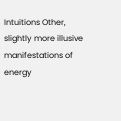Intuitions Other, slightly more illusive manifestations of energy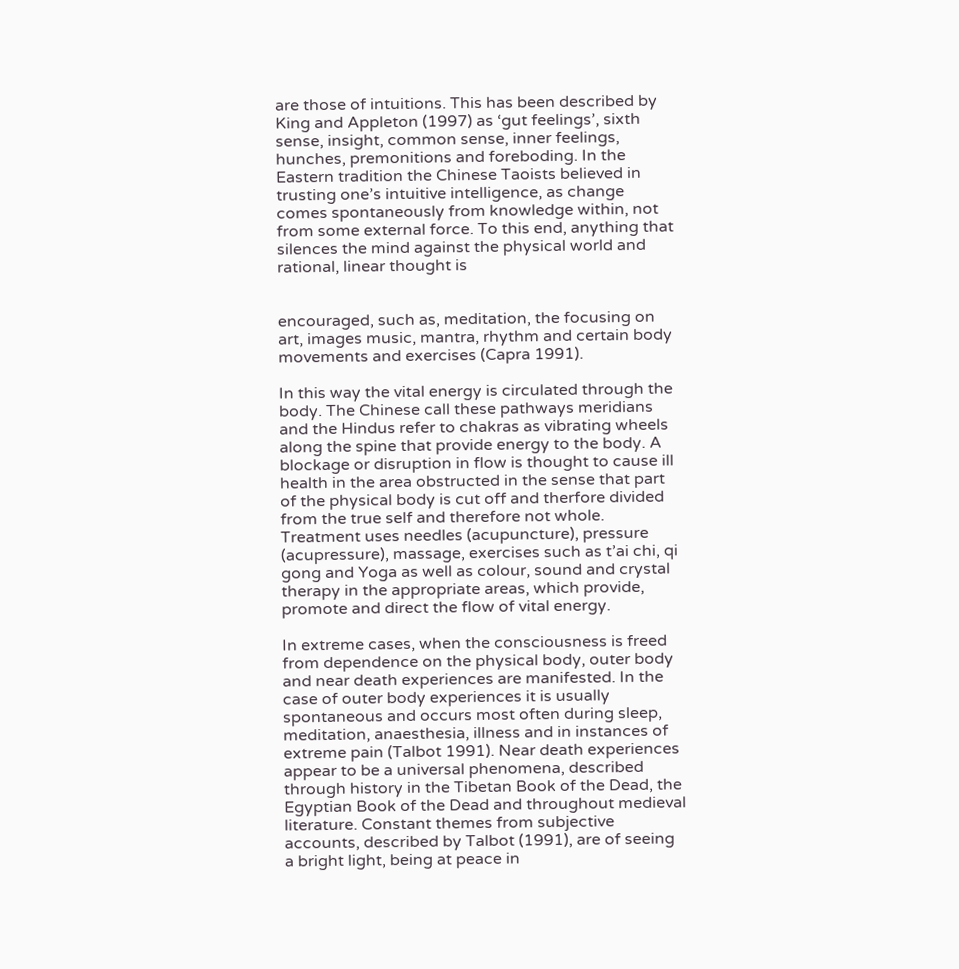are those of intuitions. This has been described by King and Appleton (1997) as ‘gut feelings’, sixth sense, insight, common sense, inner feelings, hunches, premonitions and foreboding. In the Eastern tradition the Chinese Taoists believed in trusting one’s intuitive intelligence, as change comes spontaneously from knowledge within, not from some external force. To this end, anything that silences the mind against the physical world and rational, linear thought is


encouraged, such as, meditation, the focusing on art, images music, mantra, rhythm and certain body movements and exercises (Capra 1991).

In this way the vital energy is circulated through the body. The Chinese call these pathways meridians and the Hindus refer to chakras as vibrating wheels along the spine that provide energy to the body. A blockage or disruption in flow is thought to cause ill health in the area obstructed in the sense that part of the physical body is cut off and therfore divided from the true self and therefore not whole. Treatment uses needles (acupuncture), pressure (acupressure), massage, exercises such as t’ai chi, qi gong and Yoga as well as colour, sound and crystal therapy in the appropriate areas, which provide, promote and direct the flow of vital energy.

In extreme cases, when the consciousness is freed from dependence on the physical body, outer body and near death experiences are manifested. In the case of outer body experiences it is usually spontaneous and occurs most often during sleep, meditation, anaesthesia, illness and in instances of extreme pain (Talbot 1991). Near death experiences appear to be a universal phenomena, described through history in the Tibetan Book of the Dead, the Egyptian Book of the Dead and throughout medieval literature. Constant themes from subjective accounts, described by Talbot (1991), are of seeing a bright light, being at peace in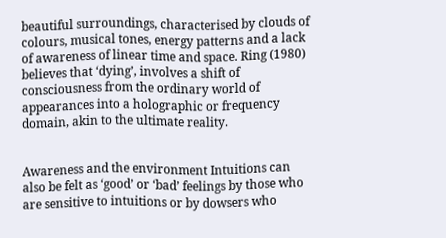beautiful surroundings, characterised by clouds of colours, musical tones, energy patterns and a lack of awareness of linear time and space. Ring (1980) believes that ‘dying’, involves a shift of consciousness from the ordinary world of appearances into a holographic or frequency domain, akin to the ultimate reality.


Awareness and the environment Intuitions can also be felt as ‘good’ or ‘bad’ feelings by those who are sensitive to intuitions or by dowsers who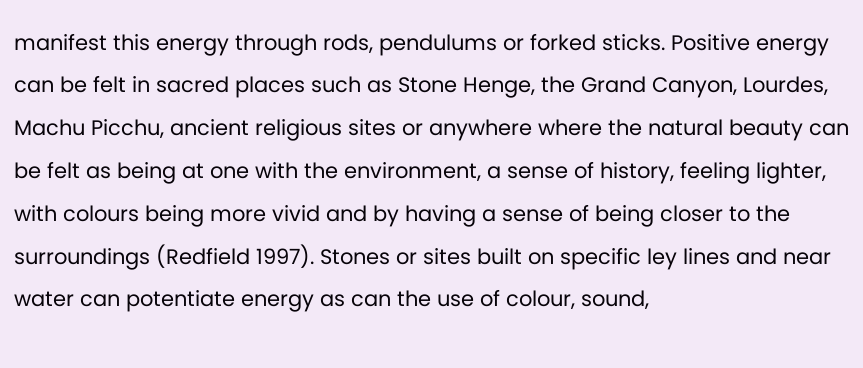manifest this energy through rods, pendulums or forked sticks. Positive energy can be felt in sacred places such as Stone Henge, the Grand Canyon, Lourdes, Machu Picchu, ancient religious sites or anywhere where the natural beauty can be felt as being at one with the environment, a sense of history, feeling lighter, with colours being more vivid and by having a sense of being closer to the surroundings (Redfield 1997). Stones or sites built on specific ley lines and near water can potentiate energy as can the use of colour, sound,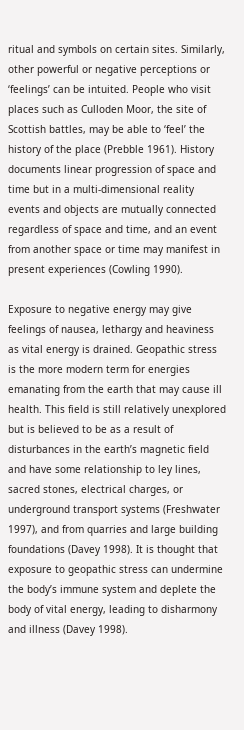ritual and symbols on certain sites. Similarly, other powerful or negative perceptions or ‘feelings’ can be intuited. People who visit places such as Culloden Moor, the site of Scottish battles, may be able to ‘feel’ the history of the place (Prebble 1961). History documents linear progression of space and time but in a multi-dimensional reality events and objects are mutually connected regardless of space and time, and an event from another space or time may manifest in present experiences (Cowling 1990).

Exposure to negative energy may give feelings of nausea, lethargy and heaviness as vital energy is drained. Geopathic stress is the more modern term for energies emanating from the earth that may cause ill health. This field is still relatively unexplored but is believed to be as a result of disturbances in the earth’s magnetic field and have some relationship to ley lines, sacred stones, electrical charges, or underground transport systems (Freshwater 1997), and from quarries and large building foundations (Davey 1998). It is thought that exposure to geopathic stress can undermine the body’s immune system and deplete the body of vital energy, leading to disharmony and illness (Davey 1998).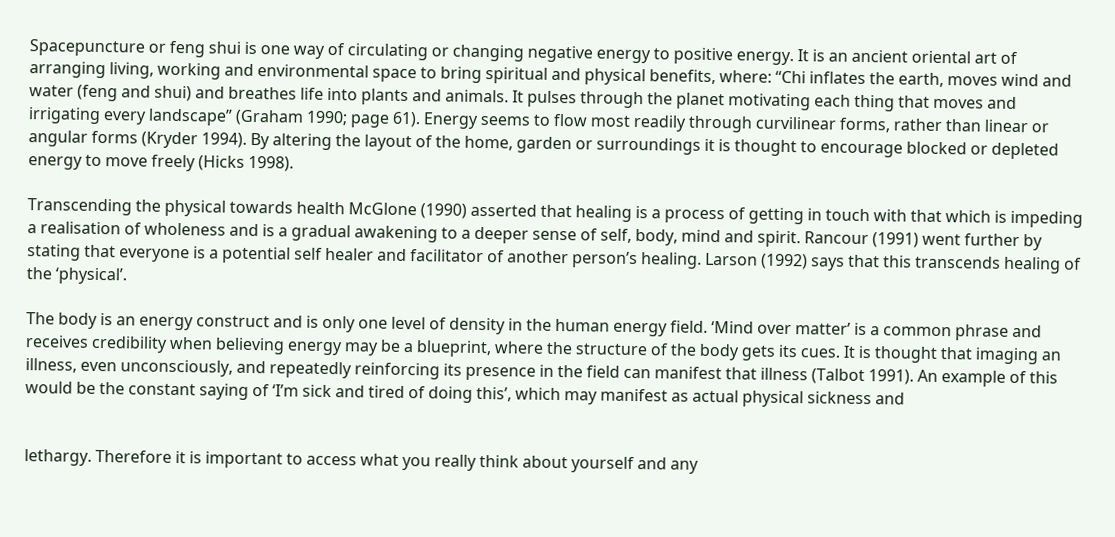Spacepuncture or feng shui is one way of circulating or changing negative energy to positive energy. It is an ancient oriental art of arranging living, working and environmental space to bring spiritual and physical benefits, where: “Chi inflates the earth, moves wind and water (feng and shui) and breathes life into plants and animals. It pulses through the planet motivating each thing that moves and irrigating every landscape” (Graham 1990; page 61). Energy seems to flow most readily through curvilinear forms, rather than linear or angular forms (Kryder 1994). By altering the layout of the home, garden or surroundings it is thought to encourage blocked or depleted energy to move freely (Hicks 1998).

Transcending the physical towards health McGlone (1990) asserted that healing is a process of getting in touch with that which is impeding a realisation of wholeness and is a gradual awakening to a deeper sense of self, body, mind and spirit. Rancour (1991) went further by stating that everyone is a potential self healer and facilitator of another person’s healing. Larson (1992) says that this transcends healing of the ‘physical’.

The body is an energy construct and is only one level of density in the human energy field. ‘Mind over matter’ is a common phrase and receives credibility when believing energy may be a blueprint, where the structure of the body gets its cues. It is thought that imaging an illness, even unconsciously, and repeatedly reinforcing its presence in the field can manifest that illness (Talbot 1991). An example of this would be the constant saying of ‘I’m sick and tired of doing this’, which may manifest as actual physical sickness and


lethargy. Therefore it is important to access what you really think about yourself and any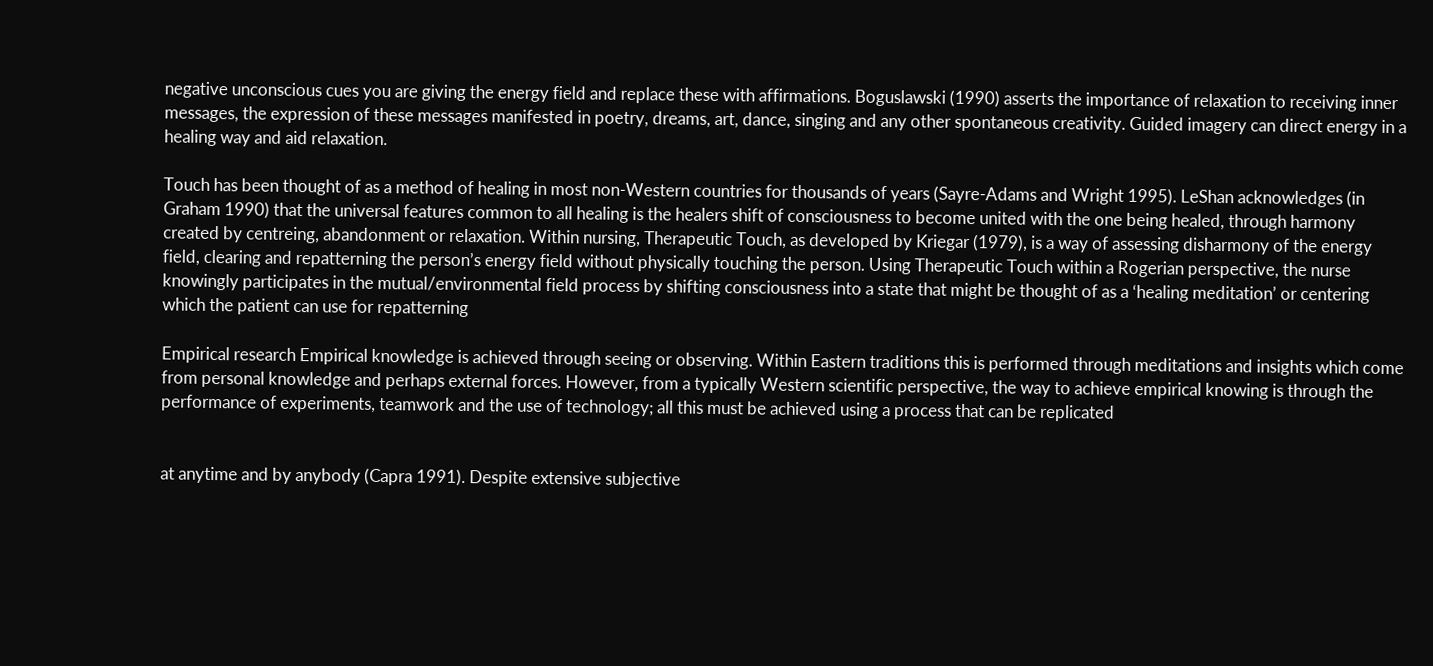negative unconscious cues you are giving the energy field and replace these with affirmations. Boguslawski (1990) asserts the importance of relaxation to receiving inner messages, the expression of these messages manifested in poetry, dreams, art, dance, singing and any other spontaneous creativity. Guided imagery can direct energy in a healing way and aid relaxation.

Touch has been thought of as a method of healing in most non-Western countries for thousands of years (Sayre-Adams and Wright 1995). LeShan acknowledges (in Graham 1990) that the universal features common to all healing is the healers shift of consciousness to become united with the one being healed, through harmony created by centreing, abandonment or relaxation. Within nursing, Therapeutic Touch, as developed by Kriegar (1979), is a way of assessing disharmony of the energy field, clearing and repatterning the person’s energy field without physically touching the person. Using Therapeutic Touch within a Rogerian perspective, the nurse knowingly participates in the mutual/environmental field process by shifting consciousness into a state that might be thought of as a ‘healing meditation’ or centering which the patient can use for repatterning

Empirical research Empirical knowledge is achieved through seeing or observing. Within Eastern traditions this is performed through meditations and insights which come from personal knowledge and perhaps external forces. However, from a typically Western scientific perspective, the way to achieve empirical knowing is through the performance of experiments, teamwork and the use of technology; all this must be achieved using a process that can be replicated


at anytime and by anybody (Capra 1991). Despite extensive subjective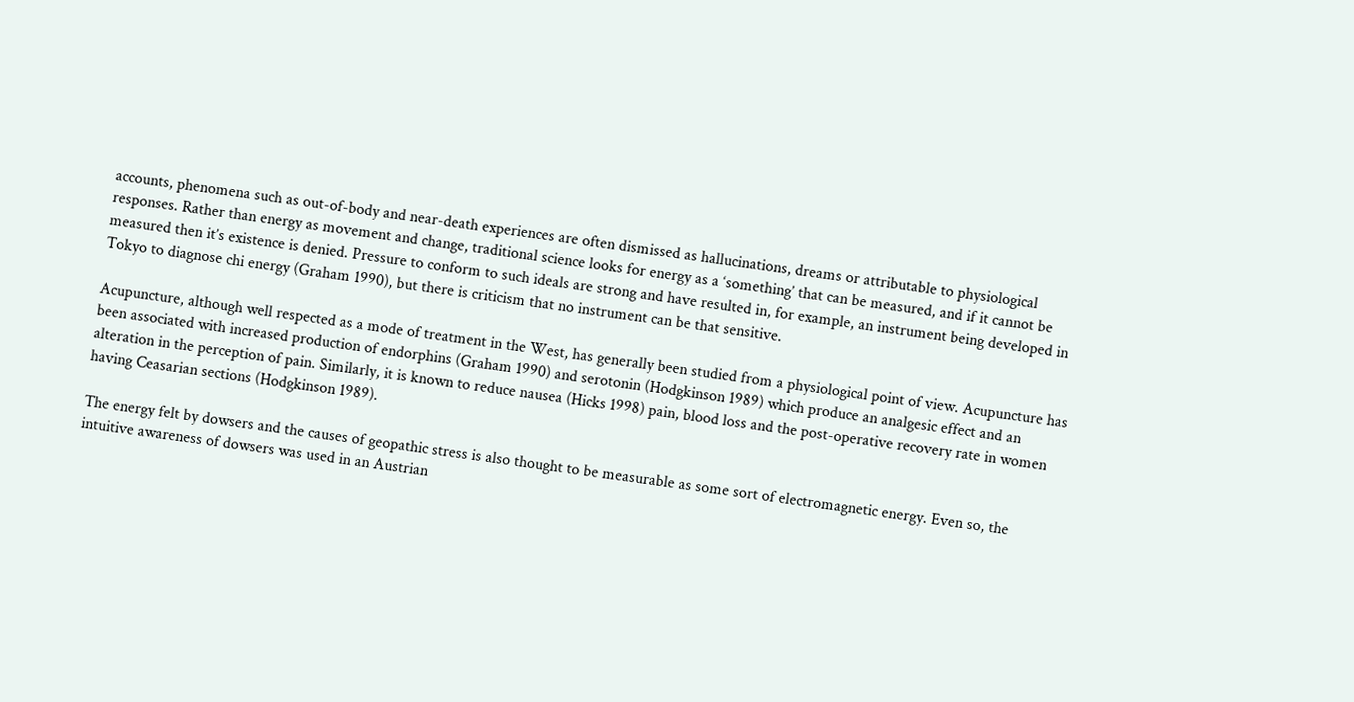accounts, phenomena such as out-of-body and near-death experiences are often dismissed as hallucinations, dreams or attributable to physiological responses. Rather than energy as movement and change, traditional science looks for energy as a ‘something’ that can be measured, and if it cannot be measured then it’s existence is denied. Pressure to conform to such ideals are strong and have resulted in, for example, an instrument being developed in Tokyo to diagnose chi energy (Graham 1990), but there is criticism that no instrument can be that sensitive.

Acupuncture, although well respected as a mode of treatment in the West, has generally been studied from a physiological point of view. Acupuncture has been associated with increased production of endorphins (Graham 1990) and serotonin (Hodgkinson 1989) which produce an analgesic effect and an alteration in the perception of pain. Similarly, it is known to reduce nausea (Hicks 1998) pain, blood loss and the post-operative recovery rate in women having Ceasarian sections (Hodgkinson 1989).

The energy felt by dowsers and the causes of geopathic stress is also thought to be measurable as some sort of electromagnetic energy. Even so, the intuitive awareness of dowsers was used in an Austrian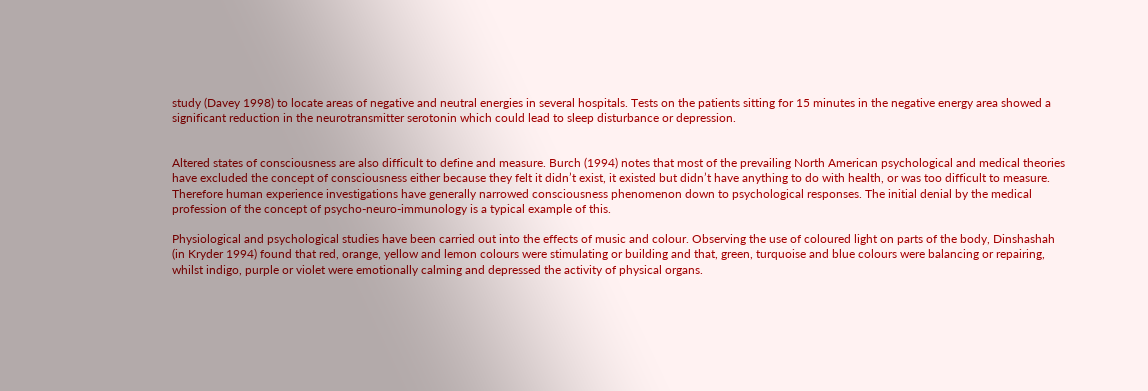study (Davey 1998) to locate areas of negative and neutral energies in several hospitals. Tests on the patients sitting for 15 minutes in the negative energy area showed a significant reduction in the neurotransmitter serotonin which could lead to sleep disturbance or depression.


Altered states of consciousness are also difficult to define and measure. Burch (1994) notes that most of the prevailing North American psychological and medical theories have excluded the concept of consciousness either because they felt it didn’t exist, it existed but didn’t have anything to do with health, or was too difficult to measure. Therefore human experience investigations have generally narrowed consciousness phenomenon down to psychological responses. The initial denial by the medical profession of the concept of psycho-neuro-immunology is a typical example of this.

Physiological and psychological studies have been carried out into the effects of music and colour. Observing the use of coloured light on parts of the body, Dinshashah (in Kryder 1994) found that red, orange, yellow and lemon colours were stimulating or building and that, green, turquoise and blue colours were balancing or repairing, whilst indigo, purple or violet were emotionally calming and depressed the activity of physical organs.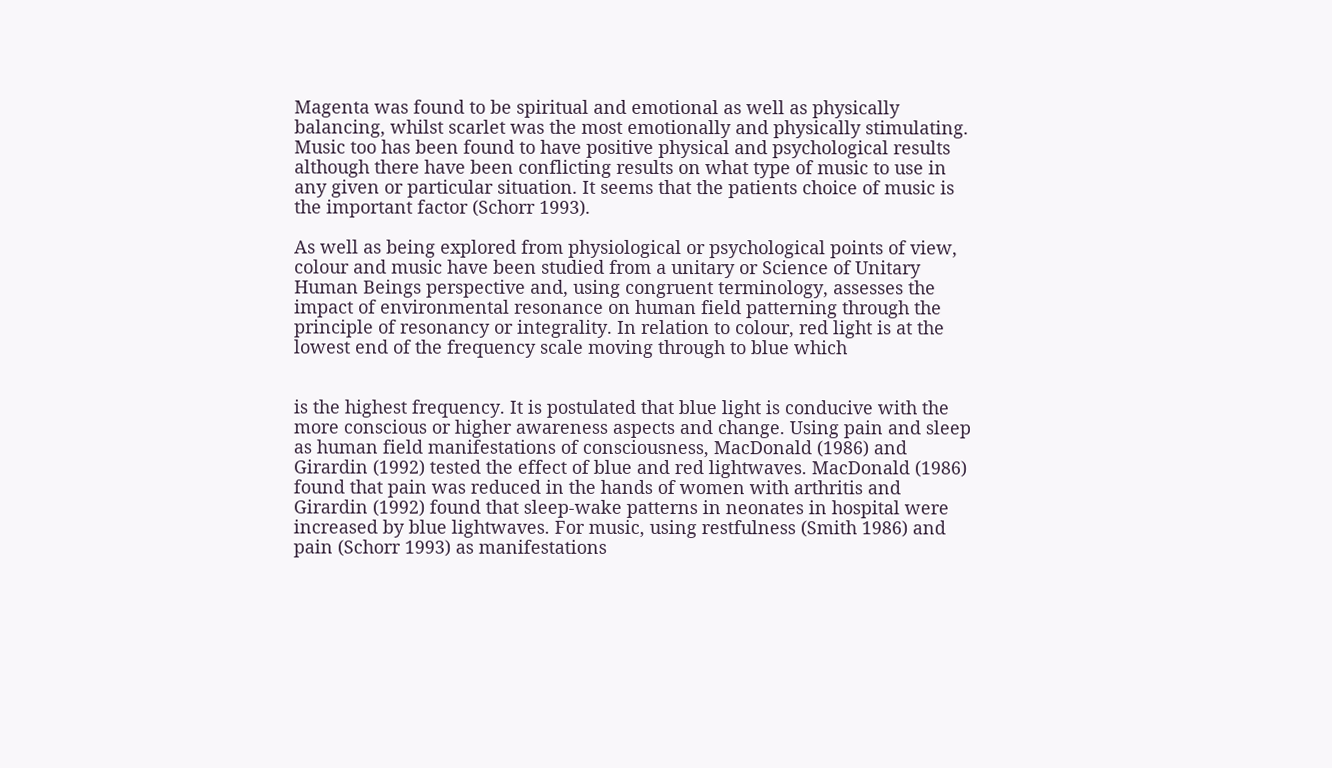Magenta was found to be spiritual and emotional as well as physically balancing, whilst scarlet was the most emotionally and physically stimulating. Music too has been found to have positive physical and psychological results although there have been conflicting results on what type of music to use in any given or particular situation. It seems that the patients choice of music is the important factor (Schorr 1993).

As well as being explored from physiological or psychological points of view, colour and music have been studied from a unitary or Science of Unitary Human Beings perspective and, using congruent terminology, assesses the impact of environmental resonance on human field patterning through the principle of resonancy or integrality. In relation to colour, red light is at the lowest end of the frequency scale moving through to blue which


is the highest frequency. It is postulated that blue light is conducive with the more conscious or higher awareness aspects and change. Using pain and sleep as human field manifestations of consciousness, MacDonald (1986) and Girardin (1992) tested the effect of blue and red lightwaves. MacDonald (1986) found that pain was reduced in the hands of women with arthritis and Girardin (1992) found that sleep-wake patterns in neonates in hospital were increased by blue lightwaves. For music, using restfulness (Smith 1986) and pain (Schorr 1993) as manifestations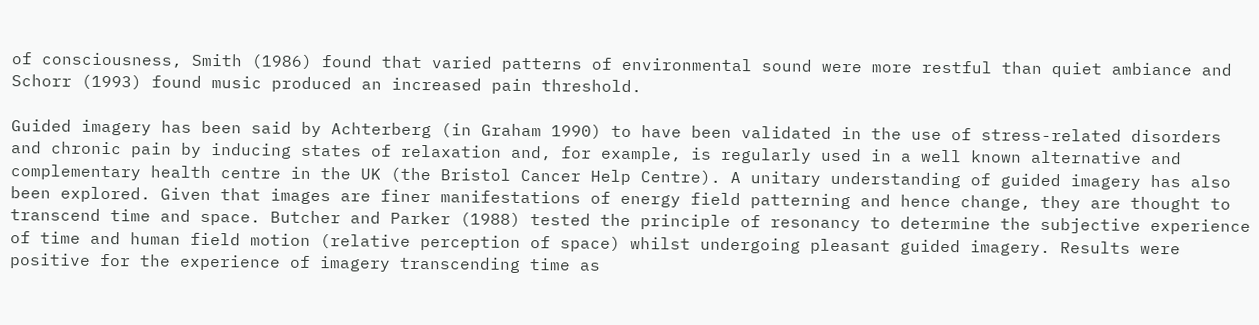of consciousness, Smith (1986) found that varied patterns of environmental sound were more restful than quiet ambiance and Schorr (1993) found music produced an increased pain threshold.

Guided imagery has been said by Achterberg (in Graham 1990) to have been validated in the use of stress-related disorders and chronic pain by inducing states of relaxation and, for example, is regularly used in a well known alternative and complementary health centre in the UK (the Bristol Cancer Help Centre). A unitary understanding of guided imagery has also been explored. Given that images are finer manifestations of energy field patterning and hence change, they are thought to transcend time and space. Butcher and Parker (1988) tested the principle of resonancy to determine the subjective experience of time and human field motion (relative perception of space) whilst undergoing pleasant guided imagery. Results were positive for the experience of imagery transcending time as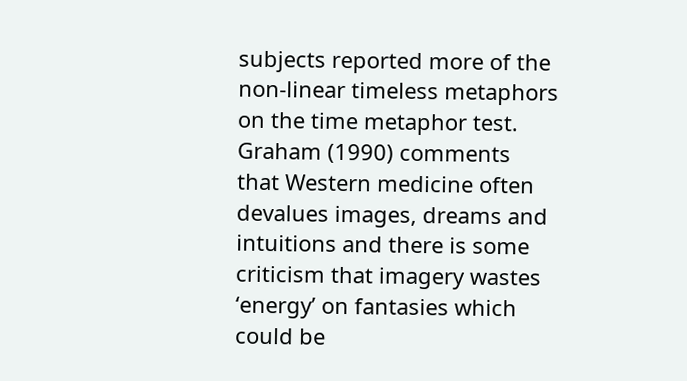subjects reported more of the non-linear timeless metaphors on the time metaphor test. Graham (1990) comments that Western medicine often devalues images, dreams and intuitions and there is some criticism that imagery wastes ‘energy’ on fantasies which could be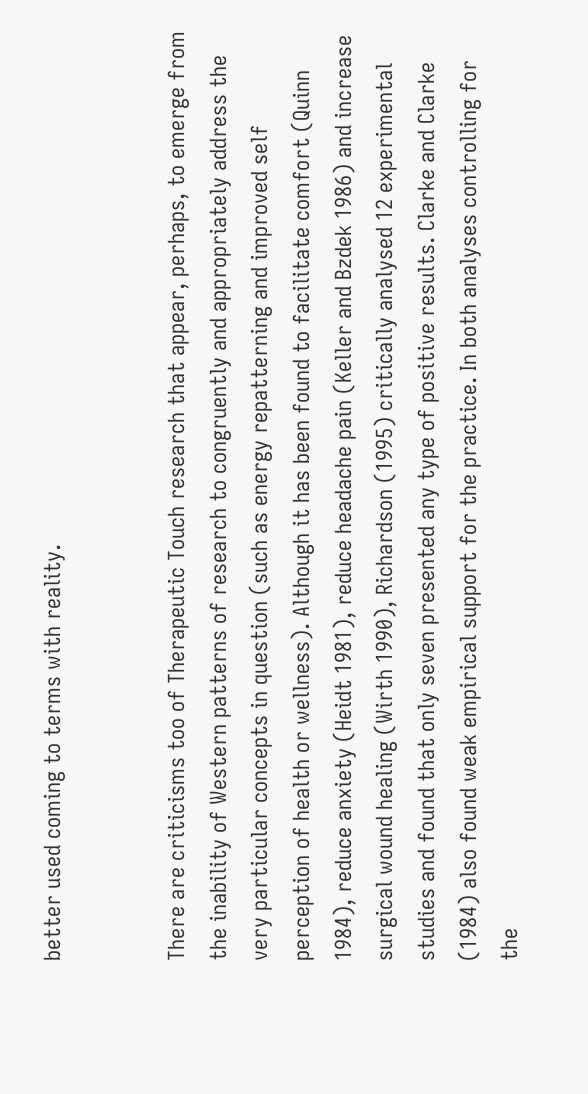better used coming to terms with reality.


There are criticisms too of Therapeutic Touch research that appear, perhaps, to emerge from the inability of Western patterns of research to congruently and appropriately address the very particular concepts in question (such as energy repatterning and improved self perception of health or wellness). Although it has been found to facilitate comfort (Quinn 1984), reduce anxiety (Heidt 1981), reduce headache pain (Keller and Bzdek 1986) and increase surgical wound healing (Wirth 1990), Richardson (1995) critically analysed 12 experimental studies and found that only seven presented any type of positive results. Clarke and Clarke (1984) also found weak empirical support for the practice. In both analyses controlling for the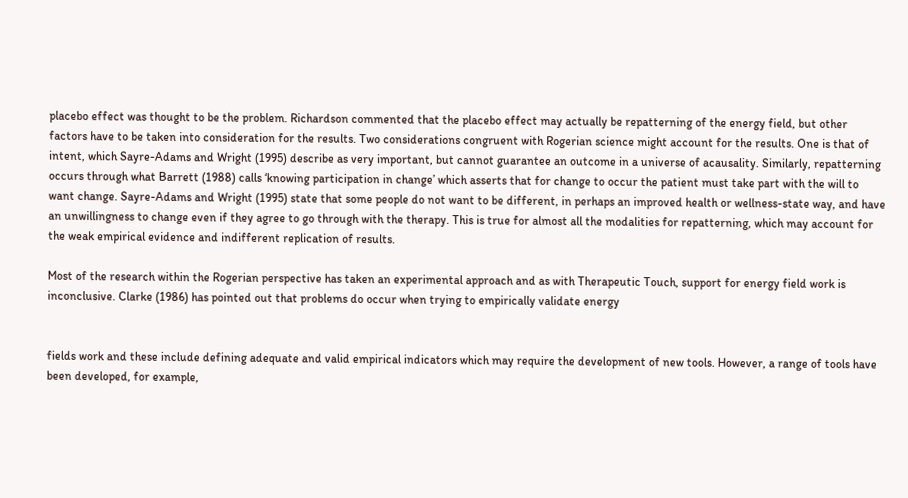placebo effect was thought to be the problem. Richardson commented that the placebo effect may actually be repatterning of the energy field, but other factors have to be taken into consideration for the results. Two considerations congruent with Rogerian science might account for the results. One is that of intent, which Sayre-Adams and Wright (1995) describe as very important, but cannot guarantee an outcome in a universe of acausality. Similarly, repatterning occurs through what Barrett (1988) calls ‘knowing participation in change’ which asserts that for change to occur the patient must take part with the will to want change. Sayre-Adams and Wright (1995) state that some people do not want to be different, in perhaps an improved health or wellness-state way, and have an unwillingness to change even if they agree to go through with the therapy. This is true for almost all the modalities for repatterning, which may account for the weak empirical evidence and indifferent replication of results.

Most of the research within the Rogerian perspective has taken an experimental approach and as with Therapeutic Touch, support for energy field work is inconclusive. Clarke (1986) has pointed out that problems do occur when trying to empirically validate energy


fields work and these include defining adequate and valid empirical indicators which may require the development of new tools. However, a range of tools have been developed, for example,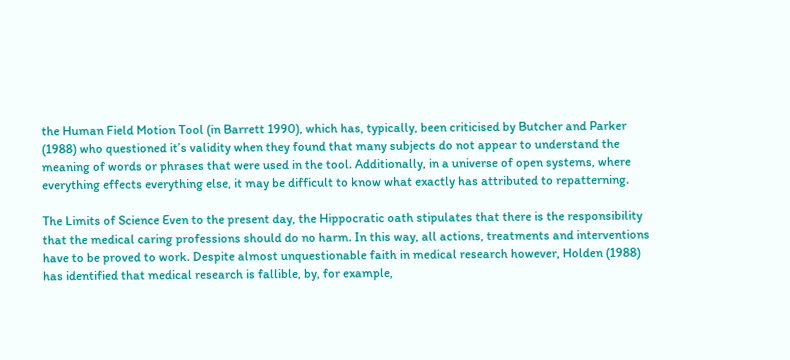the Human Field Motion Tool (in Barrett 1990), which has, typically, been criticised by Butcher and Parker (1988) who questioned it’s validity when they found that many subjects do not appear to understand the meaning of words or phrases that were used in the tool. Additionally, in a universe of open systems, where everything effects everything else, it may be difficult to know what exactly has attributed to repatterning.

The Limits of Science Even to the present day, the Hippocratic oath stipulates that there is the responsibility that the medical caring professions should do no harm. In this way, all actions, treatments and interventions have to be proved to work. Despite almost unquestionable faith in medical research however, Holden (1988) has identified that medical research is fallible, by, for example,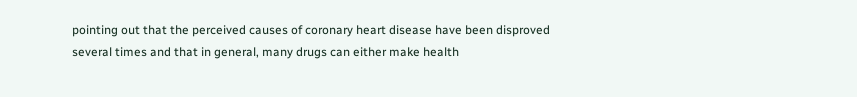pointing out that the perceived causes of coronary heart disease have been disproved several times and that in general, many drugs can either make health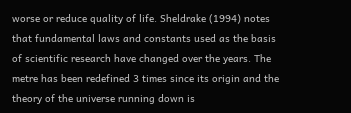worse or reduce quality of life. Sheldrake (1994) notes that fundamental laws and constants used as the basis of scientific research have changed over the years. The metre has been redefined 3 times since its origin and the theory of the universe running down is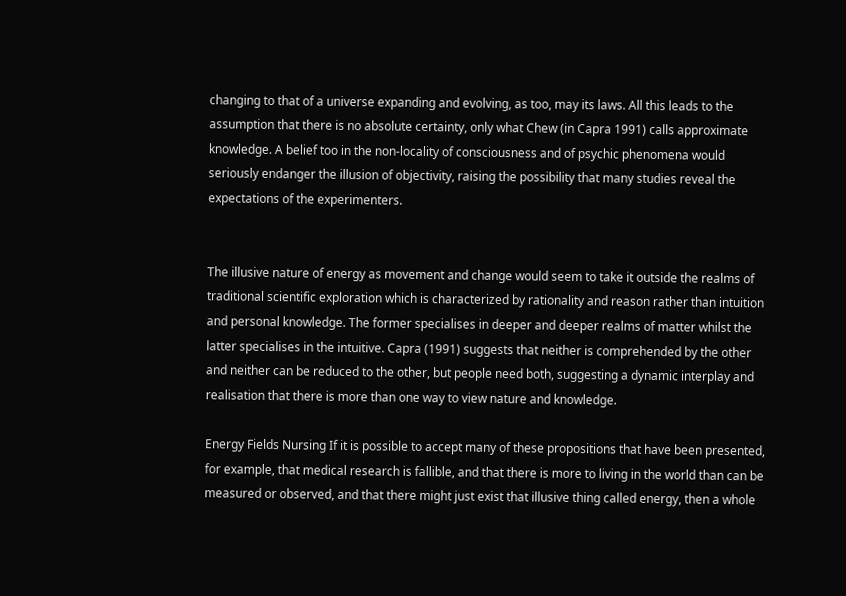changing to that of a universe expanding and evolving, as too, may its laws. All this leads to the assumption that there is no absolute certainty, only what Chew (in Capra 1991) calls approximate knowledge. A belief too in the non-locality of consciousness and of psychic phenomena would seriously endanger the illusion of objectivity, raising the possibility that many studies reveal the expectations of the experimenters.


The illusive nature of energy as movement and change would seem to take it outside the realms of traditional scientific exploration which is characterized by rationality and reason rather than intuition and personal knowledge. The former specialises in deeper and deeper realms of matter whilst the latter specialises in the intuitive. Capra (1991) suggests that neither is comprehended by the other and neither can be reduced to the other, but people need both, suggesting a dynamic interplay and realisation that there is more than one way to view nature and knowledge.

Energy Fields Nursing If it is possible to accept many of these propositions that have been presented, for example, that medical research is fallible, and that there is more to living in the world than can be measured or observed, and that there might just exist that illusive thing called energy, then a whole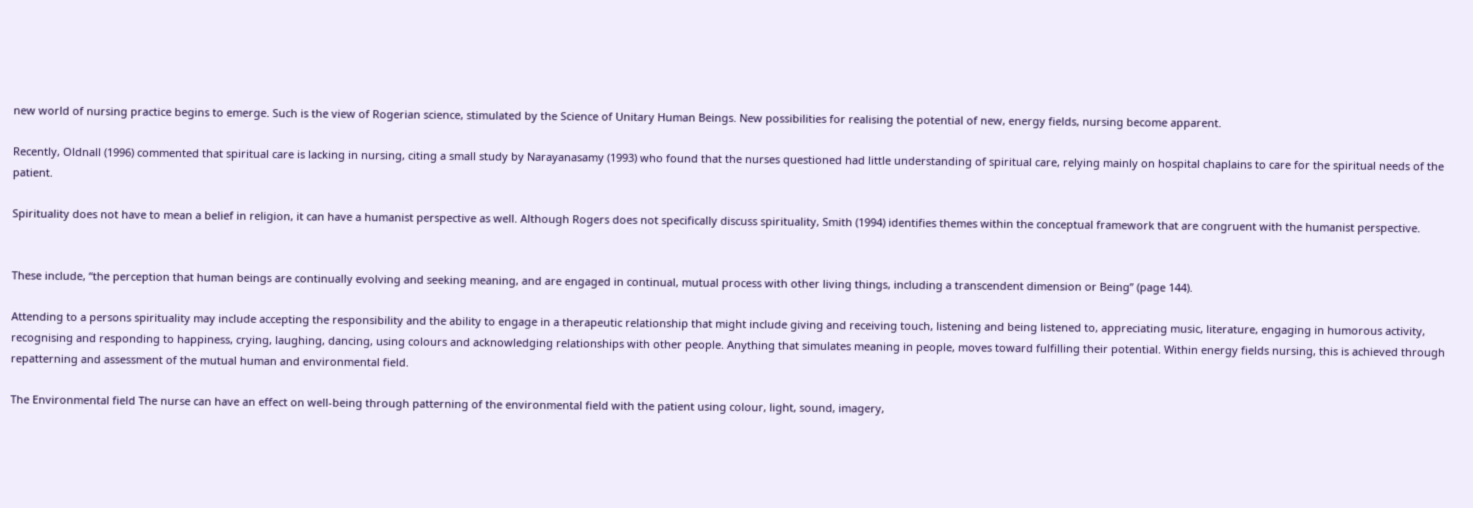new world of nursing practice begins to emerge. Such is the view of Rogerian science, stimulated by the Science of Unitary Human Beings. New possibilities for realising the potential of new, energy fields, nursing become apparent.

Recently, Oldnall (1996) commented that spiritual care is lacking in nursing, citing a small study by Narayanasamy (1993) who found that the nurses questioned had little understanding of spiritual care, relying mainly on hospital chaplains to care for the spiritual needs of the patient.

Spirituality does not have to mean a belief in religion, it can have a humanist perspective as well. Although Rogers does not specifically discuss spirituality, Smith (1994) identifies themes within the conceptual framework that are congruent with the humanist perspective.


These include, “the perception that human beings are continually evolving and seeking meaning, and are engaged in continual, mutual process with other living things, including a transcendent dimension or Being” (page 144).

Attending to a persons spirituality may include accepting the responsibility and the ability to engage in a therapeutic relationship that might include giving and receiving touch, listening and being listened to, appreciating music, literature, engaging in humorous activity, recognising and responding to happiness, crying, laughing, dancing, using colours and acknowledging relationships with other people. Anything that simulates meaning in people, moves toward fulfilling their potential. Within energy fields nursing, this is achieved through repatterning and assessment of the mutual human and environmental field.

The Environmental field The nurse can have an effect on well-being through patterning of the environmental field with the patient using colour, light, sound, imagery,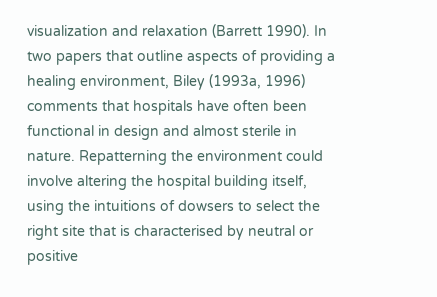visualization and relaxation (Barrett 1990). In two papers that outline aspects of providing a healing environment, Biley (1993a, 1996) comments that hospitals have often been functional in design and almost sterile in nature. Repatterning the environment could involve altering the hospital building itself, using the intuitions of dowsers to select the right site that is characterised by neutral or positive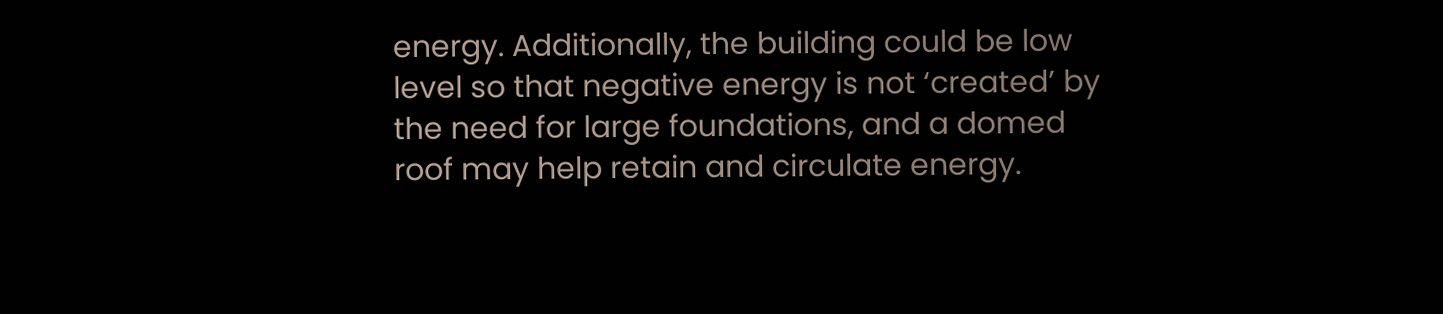energy. Additionally, the building could be low level so that negative energy is not ‘created’ by the need for large foundations, and a domed roof may help retain and circulate energy.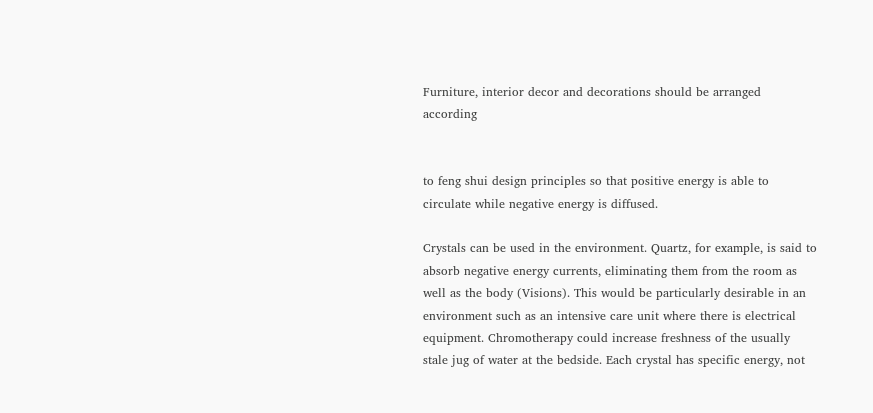Furniture, interior decor and decorations should be arranged according


to feng shui design principles so that positive energy is able to circulate while negative energy is diffused.

Crystals can be used in the environment. Quartz, for example, is said to absorb negative energy currents, eliminating them from the room as well as the body (Visions). This would be particularly desirable in an environment such as an intensive care unit where there is electrical equipment. Chromotherapy could increase freshness of the usually stale jug of water at the bedside. Each crystal has specific energy, not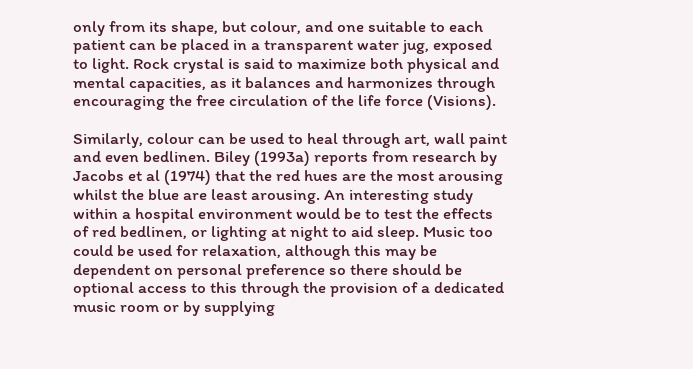only from its shape, but colour, and one suitable to each patient can be placed in a transparent water jug, exposed to light. Rock crystal is said to maximize both physical and mental capacities, as it balances and harmonizes through encouraging the free circulation of the life force (Visions).

Similarly, colour can be used to heal through art, wall paint and even bedlinen. Biley (1993a) reports from research by Jacobs et al (1974) that the red hues are the most arousing whilst the blue are least arousing. An interesting study within a hospital environment would be to test the effects of red bedlinen, or lighting at night to aid sleep. Music too could be used for relaxation, although this may be dependent on personal preference so there should be optional access to this through the provision of a dedicated music room or by supplying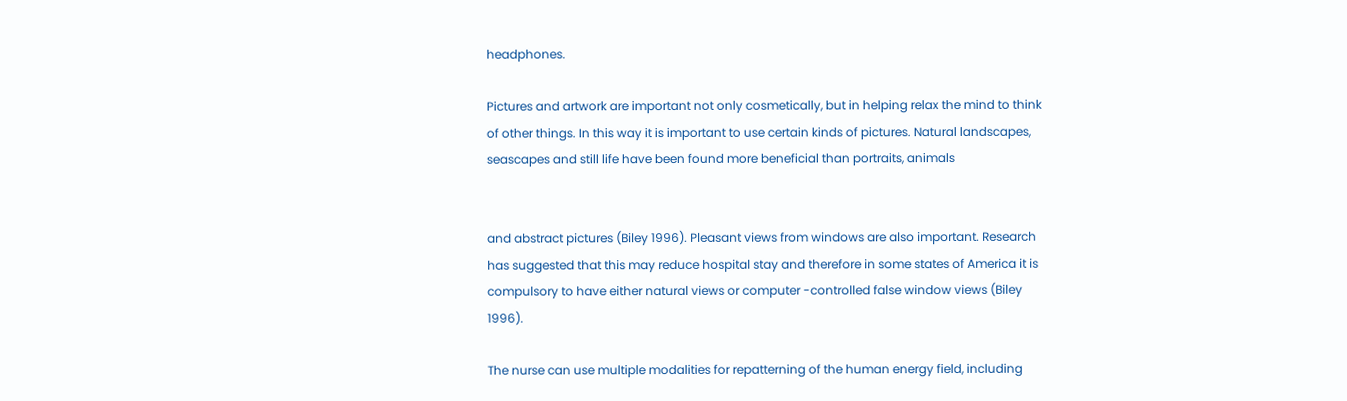headphones.

Pictures and artwork are important not only cosmetically, but in helping relax the mind to think of other things. In this way it is important to use certain kinds of pictures. Natural landscapes, seascapes and still life have been found more beneficial than portraits, animals


and abstract pictures (Biley 1996). Pleasant views from windows are also important. Research has suggested that this may reduce hospital stay and therefore in some states of America it is compulsory to have either natural views or computer -controlled false window views (Biley 1996).

The nurse can use multiple modalities for repatterning of the human energy field, including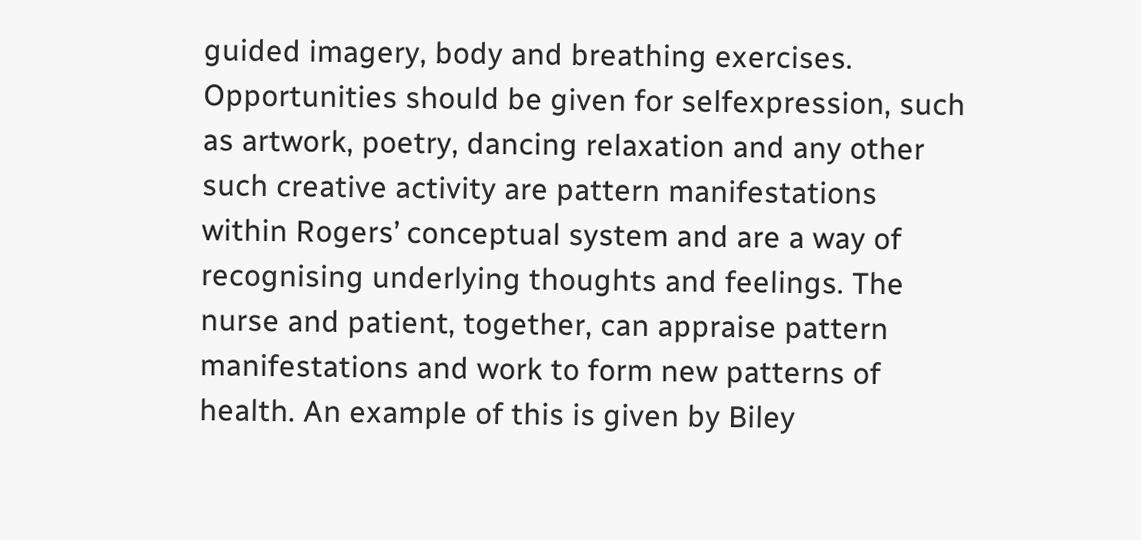guided imagery, body and breathing exercises. Opportunities should be given for selfexpression, such as artwork, poetry, dancing relaxation and any other such creative activity are pattern manifestations within Rogers’ conceptual system and are a way of recognising underlying thoughts and feelings. The nurse and patient, together, can appraise pattern manifestations and work to form new patterns of health. An example of this is given by Biley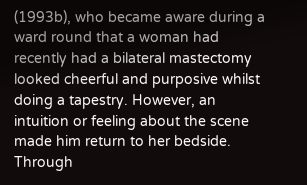(1993b), who became aware during a ward round that a woman had recently had a bilateral mastectomy looked cheerful and purposive whilst doing a tapestry. However, an intuition or feeling about the scene made him return to her bedside. Through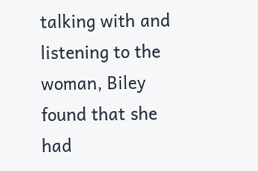talking with and listening to the woman, Biley found that she had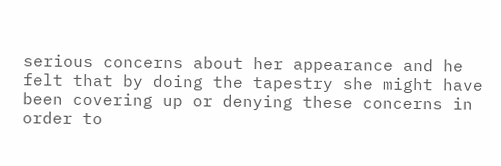serious concerns about her appearance and he felt that by doing the tapestry she might have been covering up or denying these concerns in order to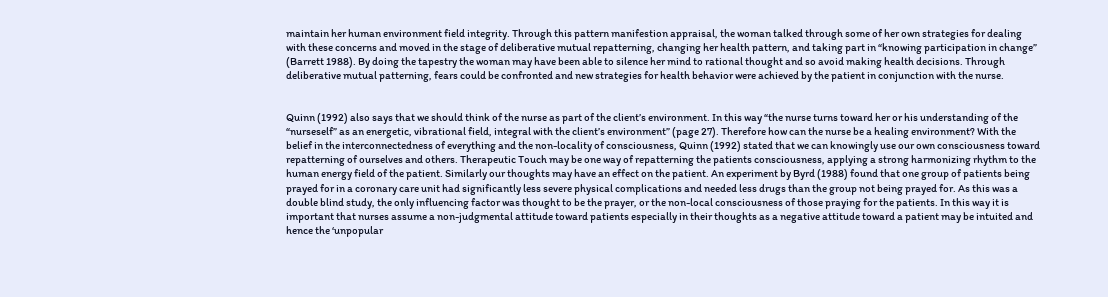maintain her human environment field integrity. Through this pattern manifestion appraisal, the woman talked through some of her own strategies for dealing with these concerns and moved in the stage of deliberative mutual repatterning, changing her health pattern, and taking part in “knowing participation in change” (Barrett 1988). By doing the tapestry the woman may have been able to silence her mind to rational thought and so avoid making health decisions. Through deliberative mutual patterning, fears could be confronted and new strategies for health behavior were achieved by the patient in conjunction with the nurse.


Quinn (1992) also says that we should think of the nurse as part of the client’s environment. In this way “the nurse turns toward her or his understanding of the “nurseself” as an energetic, vibrational field, integral with the client’s environment” (page 27). Therefore how can the nurse be a healing environment? With the belief in the interconnectedness of everything and the non-locality of consciousness, Quinn (1992) stated that we can knowingly use our own consciousness toward repatterning of ourselves and others. Therapeutic Touch may be one way of repatterning the patients consciousness, applying a strong harmonizing rhythm to the human energy field of the patient. Similarly our thoughts may have an effect on the patient. An experiment by Byrd (1988) found that one group of patients being prayed for in a coronary care unit had significantly less severe physical complications and needed less drugs than the group not being prayed for. As this was a double blind study, the only influencing factor was thought to be the prayer, or the non-local consciousness of those praying for the patients. In this way it is important that nurses assume a non-judgmental attitude toward patients especially in their thoughts as a negative attitude toward a patient may be intuited and hence the ‘unpopular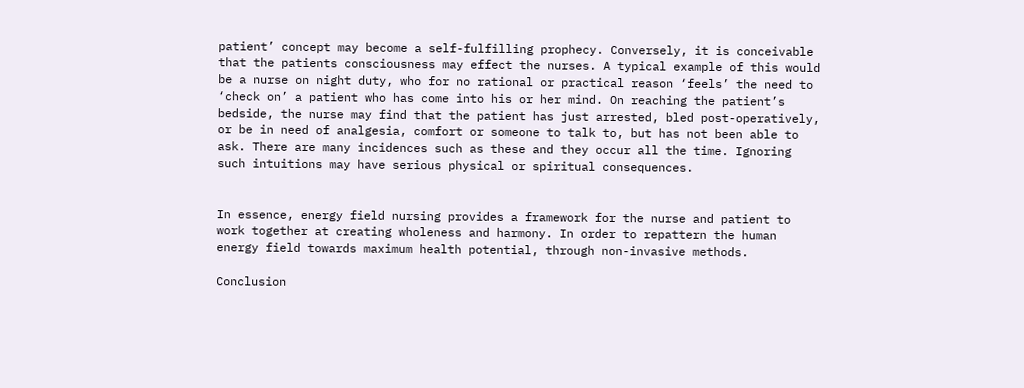patient’ concept may become a self-fulfilling prophecy. Conversely, it is conceivable that the patients consciousness may effect the nurses. A typical example of this would be a nurse on night duty, who for no rational or practical reason ‘feels’ the need to ‘check on’ a patient who has come into his or her mind. On reaching the patient’s bedside, the nurse may find that the patient has just arrested, bled post-operatively, or be in need of analgesia, comfort or someone to talk to, but has not been able to ask. There are many incidences such as these and they occur all the time. Ignoring such intuitions may have serious physical or spiritual consequences.


In essence, energy field nursing provides a framework for the nurse and patient to work together at creating wholeness and harmony. In order to repattern the human energy field towards maximum health potential, through non-invasive methods.

Conclusion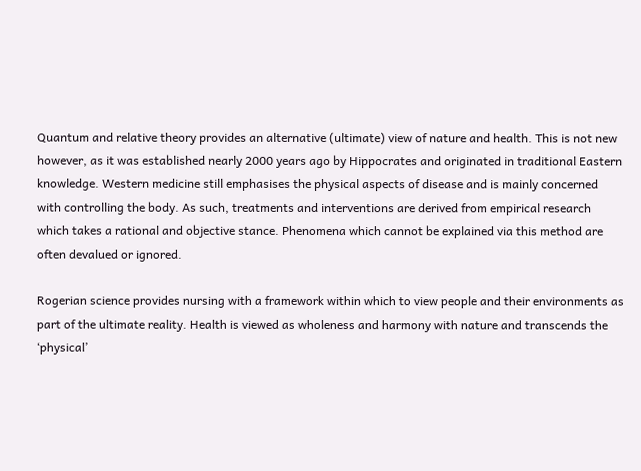Quantum and relative theory provides an alternative (ultimate) view of nature and health. This is not new however, as it was established nearly 2000 years ago by Hippocrates and originated in traditional Eastern knowledge. Western medicine still emphasises the physical aspects of disease and is mainly concerned with controlling the body. As such, treatments and interventions are derived from empirical research which takes a rational and objective stance. Phenomena which cannot be explained via this method are often devalued or ignored.

Rogerian science provides nursing with a framework within which to view people and their environments as part of the ultimate reality. Health is viewed as wholeness and harmony with nature and transcends the ‘physical’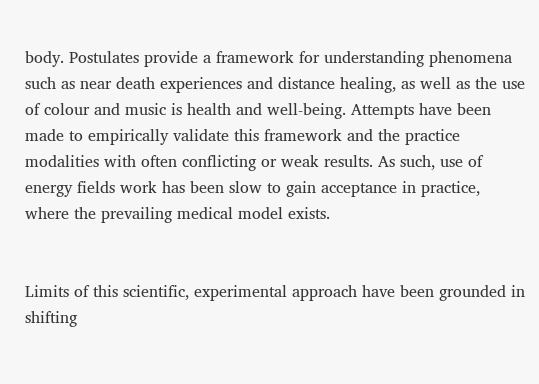body. Postulates provide a framework for understanding phenomena such as near death experiences and distance healing, as well as the use of colour and music is health and well-being. Attempts have been made to empirically validate this framework and the practice modalities with often conflicting or weak results. As such, use of energy fields work has been slow to gain acceptance in practice, where the prevailing medical model exists.


Limits of this scientific, experimental approach have been grounded in shifting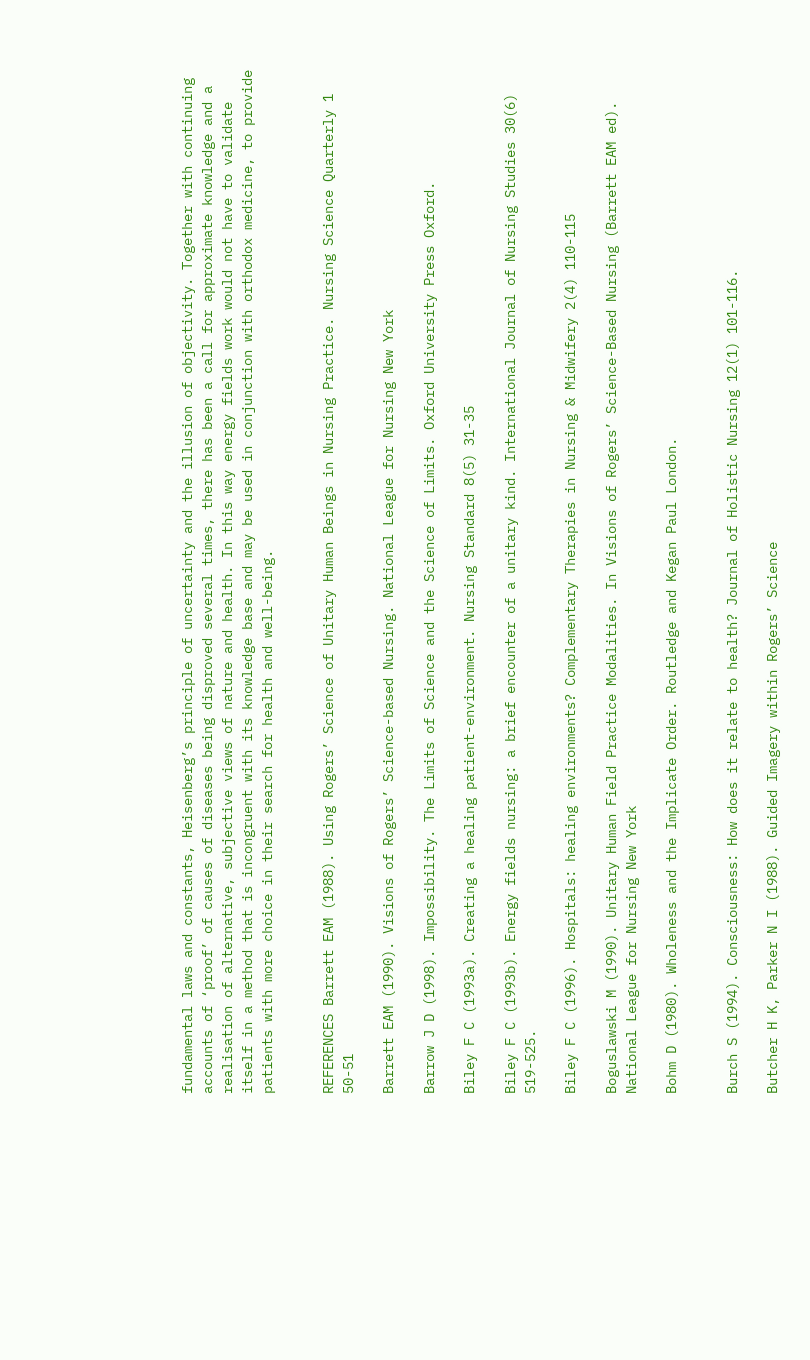fundamental laws and constants, Heisenberg’s principle of uncertainty and the illusion of objectivity. Together with continuing accounts of ‘proof’ of causes of diseases being disproved several times, there has been a call for approximate knowledge and a realisation of alternative, subjective views of nature and health. In this way energy fields work would not have to validate itself in a method that is incongruent with its knowledge base and may be used in conjunction with orthodox medicine, to provide patients with more choice in their search for health and well-being.


REFERENCES Barrett EAM (1988). Using Rogers’ Science of Unitary Human Beings in Nursing Practice. Nursing Science Quarterly 1 50-51

Barrett EAM (1990). Visions of Rogers’ Science-based Nursing. National League for Nursing New York

Barrow J D (1998). Impossibility. The Limits of Science and the Science of Limits. Oxford University Press Oxford.

Biley F C (1993a). Creating a healing patient-environment. Nursing Standard 8(5) 31-35

Biley F C (1993b). Energy fields nursing: a brief encounter of a unitary kind. International Journal of Nursing Studies 30(6) 519-525.

Biley F C (1996). Hospitals: healing environments? Complementary Therapies in Nursing & Midwifery 2(4) 110-115

Boguslawski M (1990). Unitary Human Field Practice Modalities. In Visions of Rogers’ Science-Based Nursing (Barrett EAM ed). National League for Nursing New York

Bohm D (1980). Wholeness and the Implicate Order. Routledge and Kegan Paul London.


Burch S (1994). Consciousness: How does it relate to health? Journal of Holistic Nursing 12(1) 101-116.

Butcher H K, Parker N I (1988). Guided Imagery within Rogers’ Science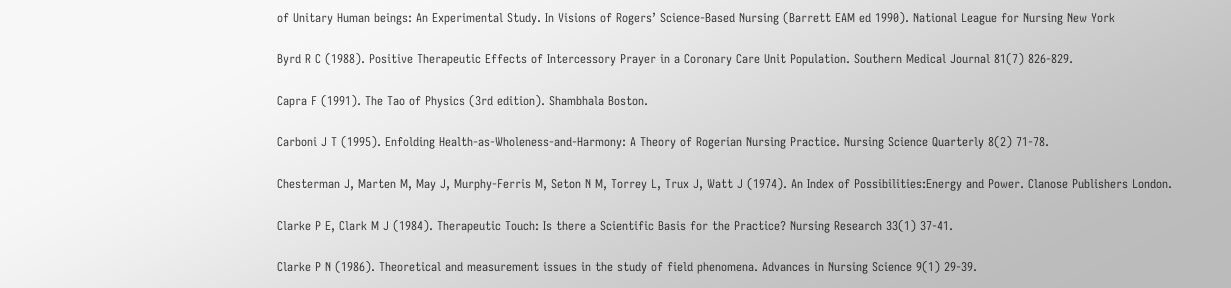of Unitary Human beings: An Experimental Study. In Visions of Rogers’ Science-Based Nursing (Barrett EAM ed 1990). National League for Nursing New York

Byrd R C (1988). Positive Therapeutic Effects of Intercessory Prayer in a Coronary Care Unit Population. Southern Medical Journal 81(7) 826-829.

Capra F (1991). The Tao of Physics (3rd edition). Shambhala Boston.

Carboni J T (1995). Enfolding Health-as-Wholeness-and-Harmony: A Theory of Rogerian Nursing Practice. Nursing Science Quarterly 8(2) 71-78.

Chesterman J, Marten M, May J, Murphy-Ferris M, Seton N M, Torrey L, Trux J, Watt J (1974). An Index of Possibilities:Energy and Power. Clanose Publishers London.

Clarke P E, Clark M J (1984). Therapeutic Touch: Is there a Scientific Basis for the Practice? Nursing Research 33(1) 37-41.

Clarke P N (1986). Theoretical and measurement issues in the study of field phenomena. Advances in Nursing Science 9(1) 29-39.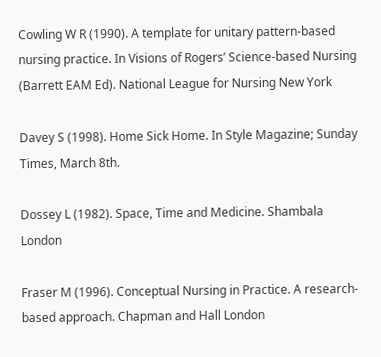Cowling W R (1990). A template for unitary pattern-based nursing practice. In Visions of Rogers’ Science-based Nursing (Barrett EAM Ed). National League for Nursing New York

Davey S (1998). Home Sick Home. In Style Magazine; Sunday Times, March 8th.

Dossey L (1982). Space, Time and Medicine. Shambala London

Fraser M (1996). Conceptual Nursing in Practice. A research-based approach. Chapman and Hall London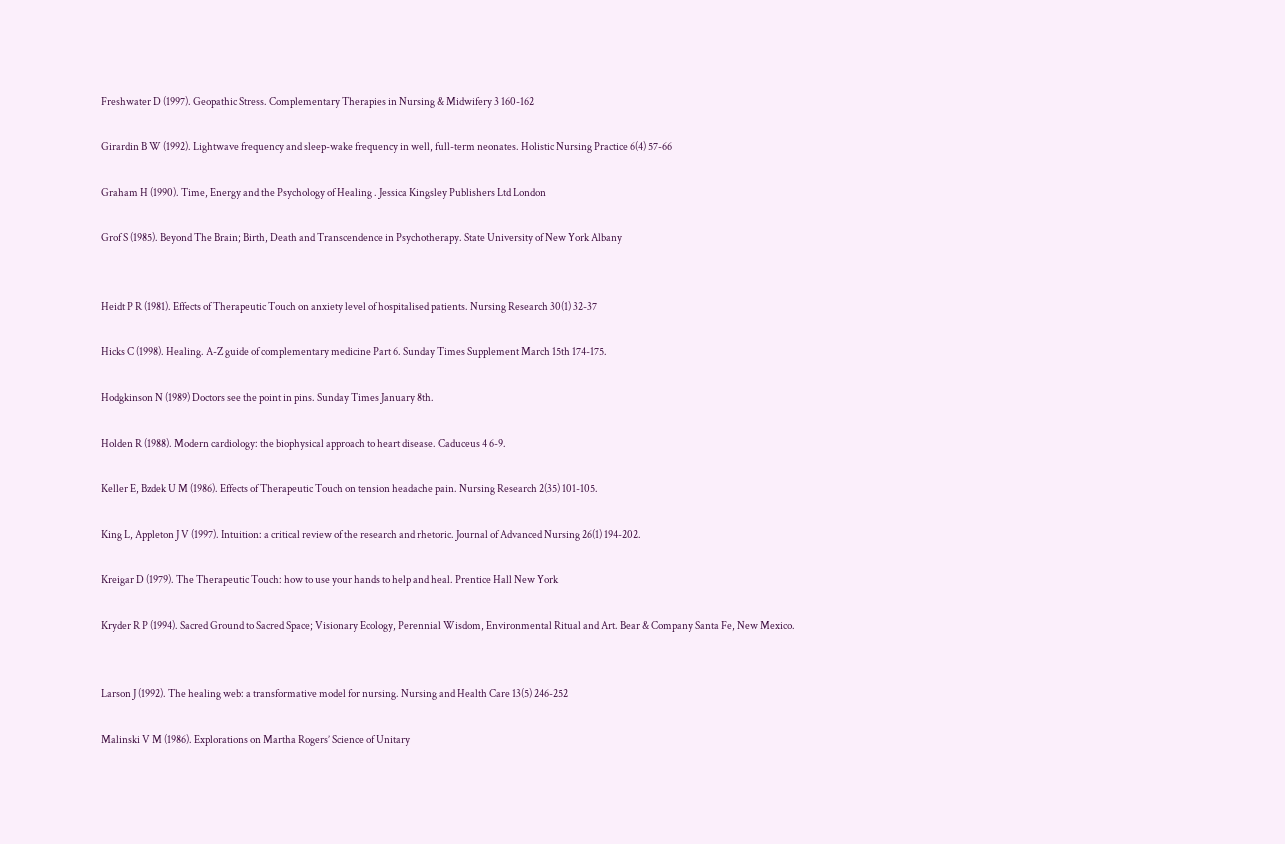Freshwater D (1997). Geopathic Stress. Complementary Therapies in Nursing & Midwifery 3 160-162

Girardin B W (1992). Lightwave frequency and sleep-wake frequency in well, full-term neonates. Holistic Nursing Practice 6(4) 57-66

Graham H (1990). Time, Energy and the Psychology of Healing . Jessica Kingsley Publishers Ltd London

Grof S (1985). Beyond The Brain; Birth, Death and Transcendence in Psychotherapy. State University of New York Albany


Heidt P R (1981). Effects of Therapeutic Touch on anxiety level of hospitalised patients. Nursing Research 30(1) 32-37

Hicks C (1998). Healing. A-Z guide of complementary medicine Part 6. Sunday Times Supplement March 15th 174-175.

Hodgkinson N (1989) Doctors see the point in pins. Sunday Times January 8th.

Holden R (1988). Modern cardiology: the biophysical approach to heart disease. Caduceus 4 6-9.

Keller E, Bzdek U M (1986). Effects of Therapeutic Touch on tension headache pain. Nursing Research 2(35) 101-105.

King L, Appleton J V (1997). Intuition: a critical review of the research and rhetoric. Journal of Advanced Nursing 26(1) 194-202.

Kreigar D (1979). The Therapeutic Touch: how to use your hands to help and heal. Prentice Hall New York

Kryder R P (1994). Sacred Ground to Sacred Space; Visionary Ecology, Perennial Wisdom, Environmental Ritual and Art. Bear & Company Santa Fe, New Mexico.


Larson J (1992). The healing web: a transformative model for nursing. Nursing and Health Care 13(5) 246-252

Malinski V M (1986). Explorations on Martha Rogers’ Science of Unitary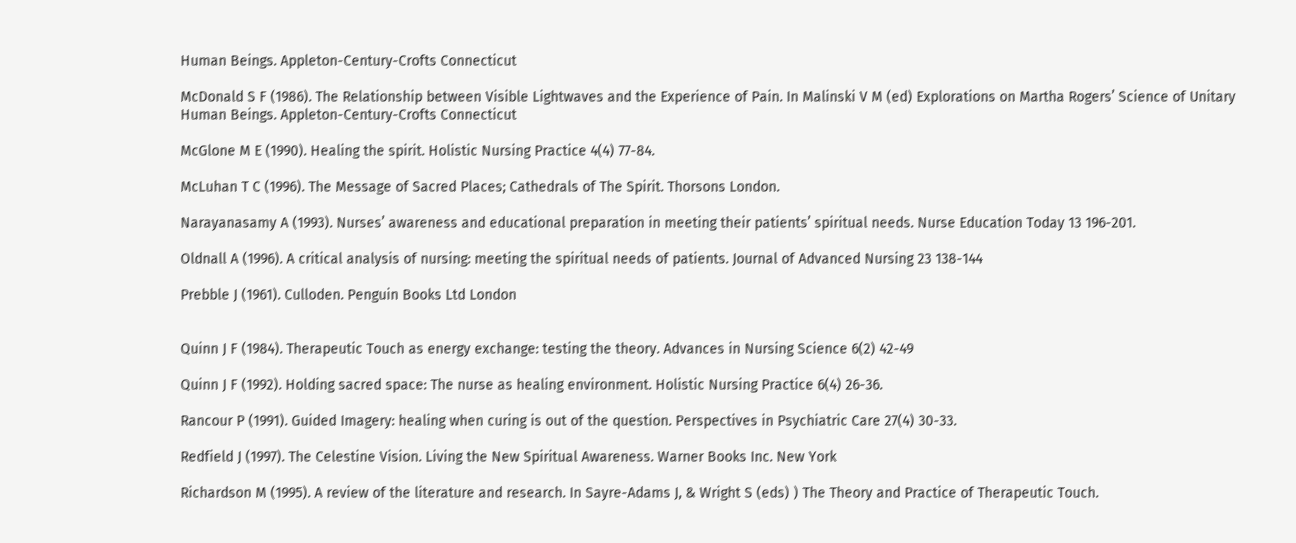Human Beings. Appleton-Century-Crofts Connecticut

McDonald S F (1986). The Relationship between Visible Lightwaves and the Experience of Pain. In Malinski V M (ed) Explorations on Martha Rogers’ Science of Unitary Human Beings. Appleton-Century-Crofts Connecticut

McGlone M E (1990). Healing the spirit. Holistic Nursing Practice 4(4) 77-84.

McLuhan T C (1996). The Message of Sacred Places; Cathedrals of The Spirit. Thorsons London.

Narayanasamy A (1993). Nurses’ awareness and educational preparation in meeting their patients’ spiritual needs. Nurse Education Today 13 196-201.

Oldnall A (1996). A critical analysis of nursing: meeting the spiritual needs of patients. Journal of Advanced Nursing 23 138-144

Prebble J (1961). Culloden. Penguin Books Ltd London


Quinn J F (1984). Therapeutic Touch as energy exchange: testing the theory. Advances in Nursing Science 6(2) 42-49

Quinn J F (1992). Holding sacred space: The nurse as healing environment. Holistic Nursing Practice 6(4) 26-36.

Rancour P (1991). Guided Imagery: healing when curing is out of the question. Perspectives in Psychiatric Care 27(4) 30-33.

Redfield J (1997). The Celestine Vision. Living the New Spiritual Awareness. Warner Books Inc. New York

Richardson M (1995). A review of the literature and research. In Sayre-Adams J, & Wright S (eds) ) The Theory and Practice of Therapeutic Touch.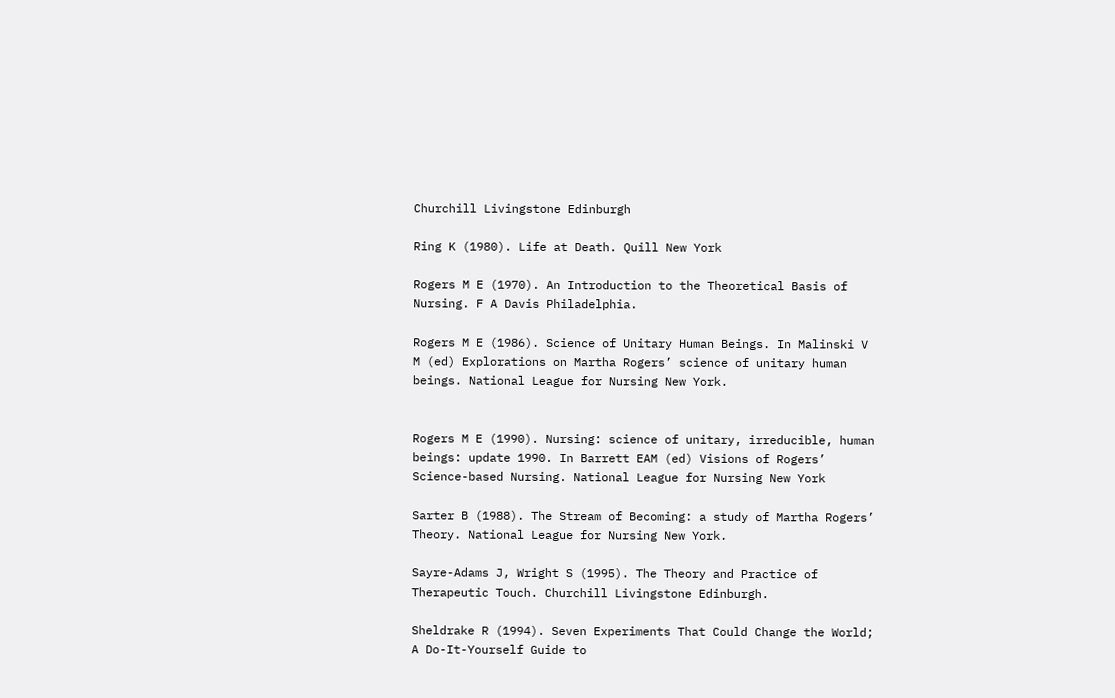Churchill Livingstone Edinburgh

Ring K (1980). Life at Death. Quill New York

Rogers M E (1970). An Introduction to the Theoretical Basis of Nursing. F A Davis Philadelphia.

Rogers M E (1986). Science of Unitary Human Beings. In Malinski V M (ed) Explorations on Martha Rogers’ science of unitary human beings. National League for Nursing New York.


Rogers M E (1990). Nursing: science of unitary, irreducible, human beings: update 1990. In Barrett EAM (ed) Visions of Rogers’ Science-based Nursing. National League for Nursing New York

Sarter B (1988). The Stream of Becoming: a study of Martha Rogers’ Theory. National League for Nursing New York.

Sayre-Adams J, Wright S (1995). The Theory and Practice of Therapeutic Touch. Churchill Livingstone Edinburgh.

Sheldrake R (1994). Seven Experiments That Could Change the World; A Do-It-Yourself Guide to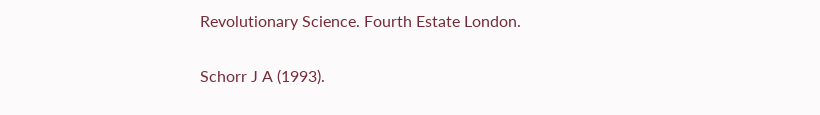Revolutionary Science. Fourth Estate London.

Schorr J A (1993).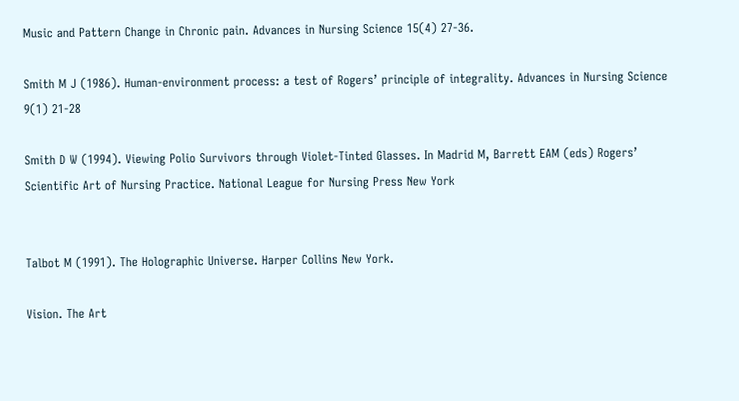Music and Pattern Change in Chronic pain. Advances in Nursing Science 15(4) 27-36.

Smith M J (1986). Human-environment process: a test of Rogers’ principle of integrality. Advances in Nursing Science 9(1) 21-28

Smith D W (1994). Viewing Polio Survivors through Violet-Tinted Glasses. In Madrid M, Barrett EAM (eds) Rogers’ Scientific Art of Nursing Practice. National League for Nursing Press New York


Talbot M (1991). The Holographic Universe. Harper Collins New York.

Vision. The Art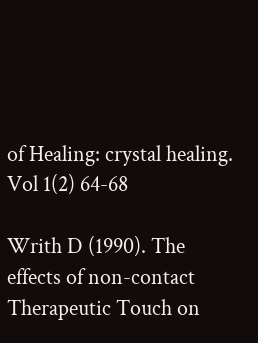of Healing: crystal healing. Vol 1(2) 64-68

Writh D (1990). The effects of non-contact Therapeutic Touch on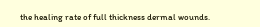the healing rate of full thickness dermal wounds.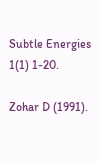Subtle Energies 1(1) 1-20.

Zohar D (1991).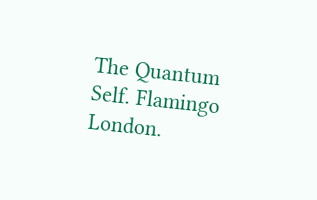The Quantum Self. Flamingo London.